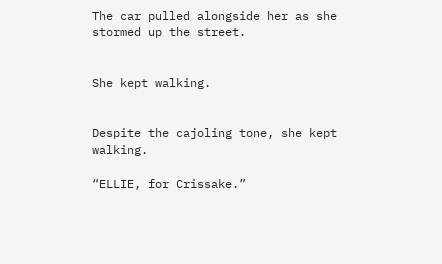The car pulled alongside her as she stormed up the street.


She kept walking.


Despite the cajoling tone, she kept walking.

“ELLIE, for Crissake.”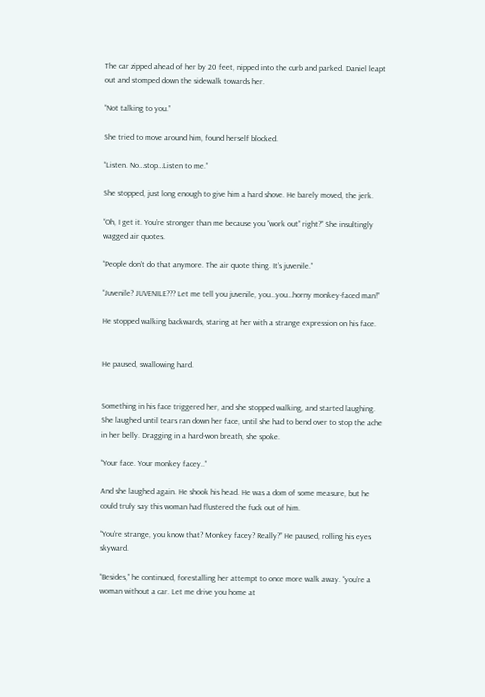The car zipped ahead of her by 20 feet, nipped into the curb and parked. Daniel leapt out and stomped down the sidewalk towards her.

“Not talking to you.”

She tried to move around him, found herself blocked.

“Listen. No…stop…Listen to me.”

She stopped, just long enough to give him a hard shove. He barely moved, the jerk.

“Oh, I get it. You’re stronger than me because you “work out” right?” She insultingly wagged air quotes.

“People don’t do that anymore. The air quote thing. It’s juvenile.”

“Juvenile? JUVENILE??? Let me tell you juvenile, you…you…horny monkey-faced man!”

He stopped walking backwards, staring at her with a strange expression on his face.


He paused, swallowing hard.


Something in his face triggered her, and she stopped walking, and started laughing. She laughed until tears ran down her face, until she had to bend over to stop the ache in her belly. Dragging in a hard-won breath, she spoke.

“Your face. Your monkey facey..”

And she laughed again. He shook his head. He was a dom of some measure, but he could truly say this woman had flustered the fuck out of him.

“You’re strange, you know that? Monkey facey? Really?” He paused, rolling his eyes skyward.

“Besides,” he continued, forestalling her attempt to once more walk away. “you’re a woman without a car. Let me drive you home at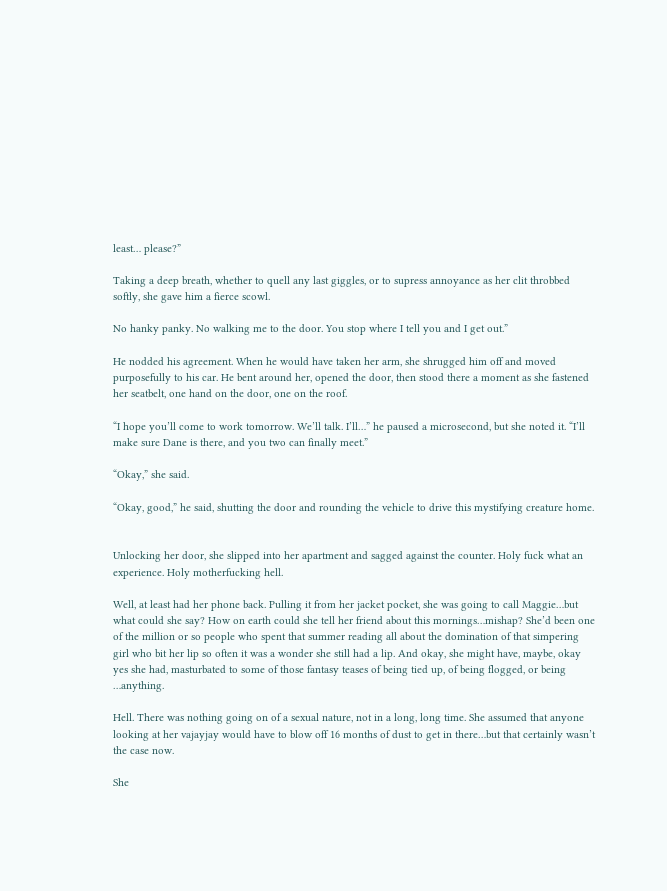least… please?”

Taking a deep breath, whether to quell any last giggles, or to supress annoyance as her clit throbbed softly, she gave him a fierce scowl.

No hanky panky. No walking me to the door. You stop where I tell you and I get out.”

He nodded his agreement. When he would have taken her arm, she shrugged him off and moved purposefully to his car. He bent around her, opened the door, then stood there a moment as she fastened her seatbelt, one hand on the door, one on the roof.

“I hope you’ll come to work tomorrow. We’ll talk. I’ll…” he paused a microsecond, but she noted it. “I’ll make sure Dane is there, and you two can finally meet.”

“Okay,” she said.

“Okay, good,” he said, shutting the door and rounding the vehicle to drive this mystifying creature home.


Unlocking her door, she slipped into her apartment and sagged against the counter. Holy fuck what an experience. Holy motherfucking hell.

Well, at least had her phone back. Pulling it from her jacket pocket, she was going to call Maggie…but what could she say? How on earth could she tell her friend about this mornings…mishap? She’d been one of the million or so people who spent that summer reading all about the domination of that simpering girl who bit her lip so often it was a wonder she still had a lip. And okay, she might have, maybe, okay yes she had, masturbated to some of those fantasy teases of being tied up, of being flogged, or being …anything.

Hell. There was nothing going on of a sexual nature, not in a long, long time. She assumed that anyone looking at her vajayjay would have to blow off 16 months of dust to get in there…but that certainly wasn’t the case now.

She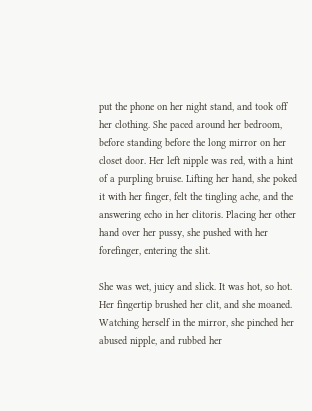put the phone on her night stand, and took off her clothing. She paced around her bedroom, before standing before the long mirror on her closet door. Her left nipple was red, with a hint of a purpling bruise. Lifting her hand, she poked it with her finger, felt the tingling ache, and the answering echo in her clitoris. Placing her other hand over her pussy, she pushed with her forefinger, entering the slit.

She was wet, juicy and slick. It was hot, so hot. Her fingertip brushed her clit, and she moaned. Watching herself in the mirror, she pinched her abused nipple, and rubbed her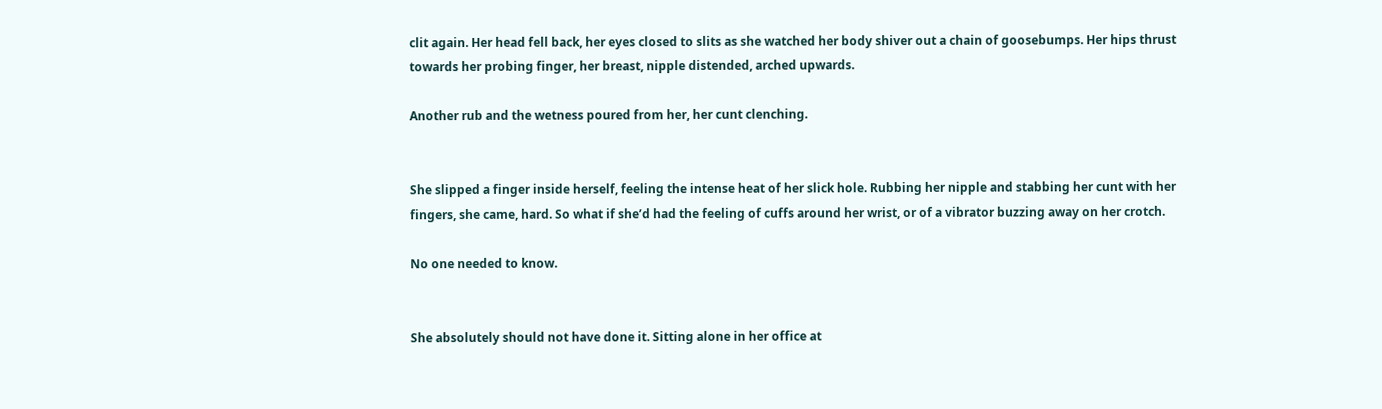clit again. Her head fell back, her eyes closed to slits as she watched her body shiver out a chain of goosebumps. Her hips thrust towards her probing finger, her breast, nipple distended, arched upwards.

Another rub and the wetness poured from her, her cunt clenching.


She slipped a finger inside herself, feeling the intense heat of her slick hole. Rubbing her nipple and stabbing her cunt with her fingers, she came, hard. So what if she’d had the feeling of cuffs around her wrist, or of a vibrator buzzing away on her crotch.

No one needed to know.


She absolutely should not have done it. Sitting alone in her office at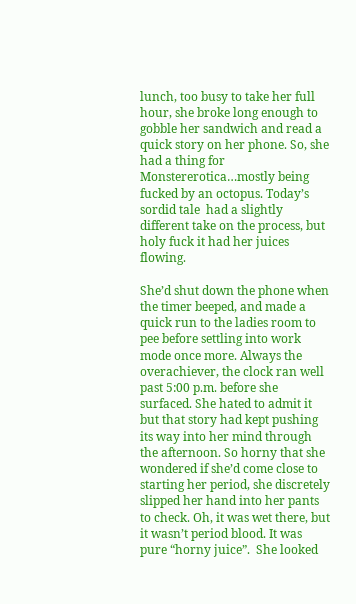lunch, too busy to take her full hour, she broke long enough to gobble her sandwich and read a quick story on her phone. So, she had a thing for Monstererotica…mostly being fucked by an octopus. Today’s sordid tale  had a slightly different take on the process, but holy fuck it had her juices flowing.

She’d shut down the phone when the timer beeped, and made a quick run to the ladies room to pee before settling into work mode once more. Always the overachiever, the clock ran well past 5:00 p.m. before she surfaced. She hated to admit it but that story had kept pushing its way into her mind through the afternoon. So horny that she wondered if she’d come close to starting her period, she discretely slipped her hand into her pants to check. Oh, it was wet there, but it wasn’t period blood. It was pure “horny juice”.  She looked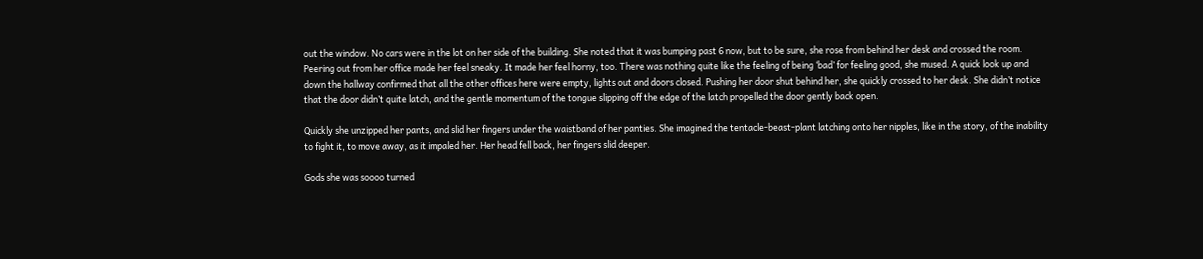out the window. No cars were in the lot on her side of the building. She noted that it was bumping past 6 now, but to be sure, she rose from behind her desk and crossed the room. Peering out from her office made her feel sneaky. It made her feel horny, too. There was nothing quite like the feeling of being ‘bad’ for feeling good, she mused. A quick look up and down the hallway confirmed that all the other offices here were empty, lights out and doors closed. Pushing her door shut behind her, she quickly crossed to her desk. She didn’t notice that the door didn’t quite latch, and the gentle momentum of the tongue slipping off the edge of the latch propelled the door gently back open.

Quickly she unzipped her pants, and slid her fingers under the waistband of her panties. She imagined the tentacle-beast-plant latching onto her nipples, like in the story, of the inability to fight it, to move away, as it impaled her. Her head fell back, her fingers slid deeper.

Gods she was soooo turned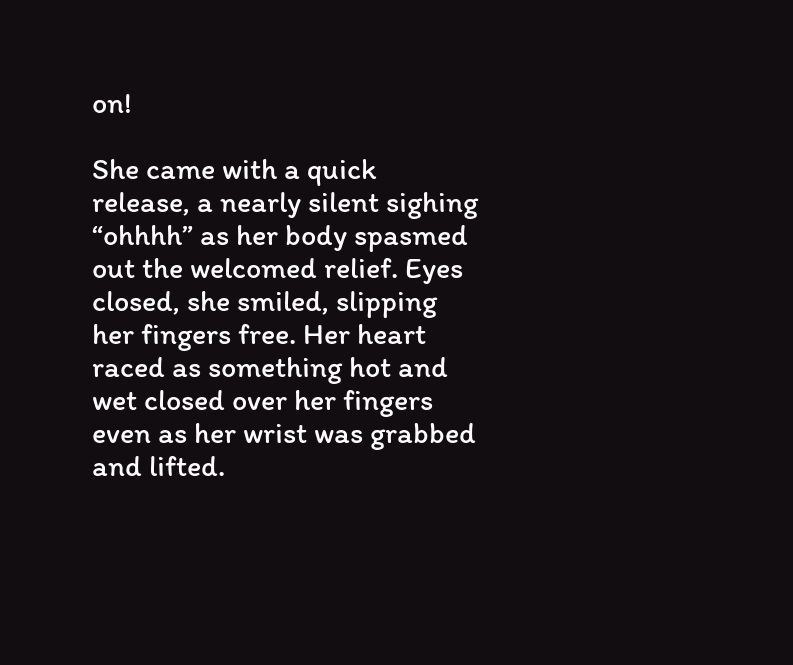on!

She came with a quick release, a nearly silent sighing “ohhhh” as her body spasmed out the welcomed relief. Eyes closed, she smiled, slipping her fingers free. Her heart raced as something hot and wet closed over her fingers even as her wrist was grabbed and lifted.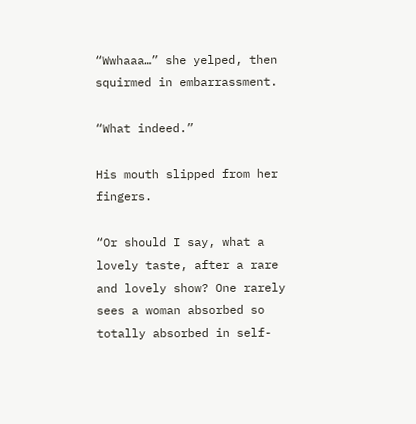“Wwhaaa…” she yelped, then squirmed in embarrassment.

“What indeed.”

His mouth slipped from her fingers.

“Or should I say, what a lovely taste, after a rare and lovely show? One rarely sees a woman absorbed so totally absorbed in self-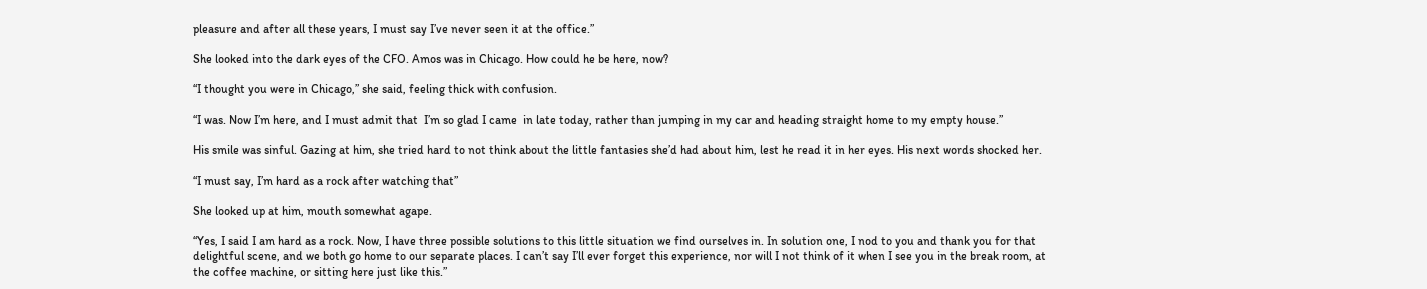pleasure and after all these years, I must say I’ve never seen it at the office.”

She looked into the dark eyes of the CFO. Amos was in Chicago. How could he be here, now?

“I thought you were in Chicago,” she said, feeling thick with confusion.

“I was. Now I’m here, and I must admit that  I’m so glad I came  in late today, rather than jumping in my car and heading straight home to my empty house.”

His smile was sinful. Gazing at him, she tried hard to not think about the little fantasies she’d had about him, lest he read it in her eyes. His next words shocked her.

“I must say, I’m hard as a rock after watching that”

She looked up at him, mouth somewhat agape.

“Yes, I said I am hard as a rock. Now, I have three possible solutions to this little situation we find ourselves in. In solution one, I nod to you and thank you for that delightful scene, and we both go home to our separate places. I can’t say I’ll ever forget this experience, nor will I not think of it when I see you in the break room, at the coffee machine, or sitting here just like this.”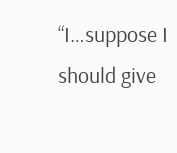“I…suppose I should give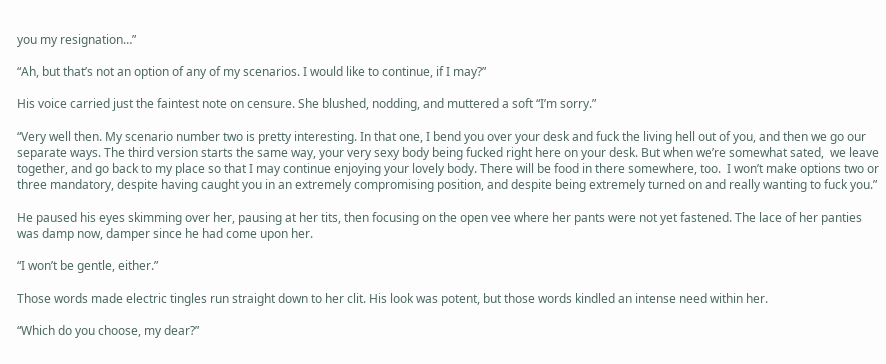you my resignation…”

“Ah, but that’s not an option of any of my scenarios. I would like to continue, if I may?”

His voice carried just the faintest note on censure. She blushed, nodding, and muttered a soft “I’m sorry.”

“Very well then. My scenario number two is pretty interesting. In that one, I bend you over your desk and fuck the living hell out of you, and then we go our separate ways. The third version starts the same way, your very sexy body being fucked right here on your desk. But when we’re somewhat sated,  we leave together, and go back to my place so that I may continue enjoying your lovely body. There will be food in there somewhere, too.  I won’t make options two or three mandatory, despite having caught you in an extremely compromising position, and despite being extremely turned on and really wanting to fuck you.”

He paused his eyes skimming over her, pausing at her tits, then focusing on the open vee where her pants were not yet fastened. The lace of her panties was damp now, damper since he had come upon her.

“I won’t be gentle, either.”

Those words made electric tingles run straight down to her clit. His look was potent, but those words kindled an intense need within her.

“Which do you choose, my dear?”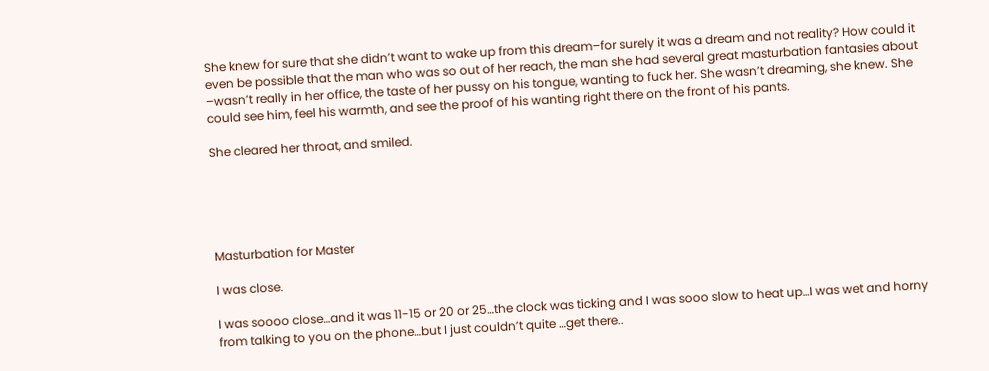She knew for sure that she didn’t want to wake up from this dream–for surely it was a dream and not reality? How could it even be possible that the man who was so out of her reach, the man she had several great masturbation fantasies about –wasn’t really in her office, the taste of her pussy on his tongue, wanting to fuck her. She wasn’t dreaming, she knew. She could see him, feel his warmth, and see the proof of his wanting right there on the front of his pants.

She cleared her throat, and smiled.





Masturbation for Master

I was close.

I was soooo close…and it was 11-15 or 20 or 25…the clock was ticking and I was sooo slow to heat up…I was wet and horny from talking to you on the phone…but I just couldn’t quite …get there..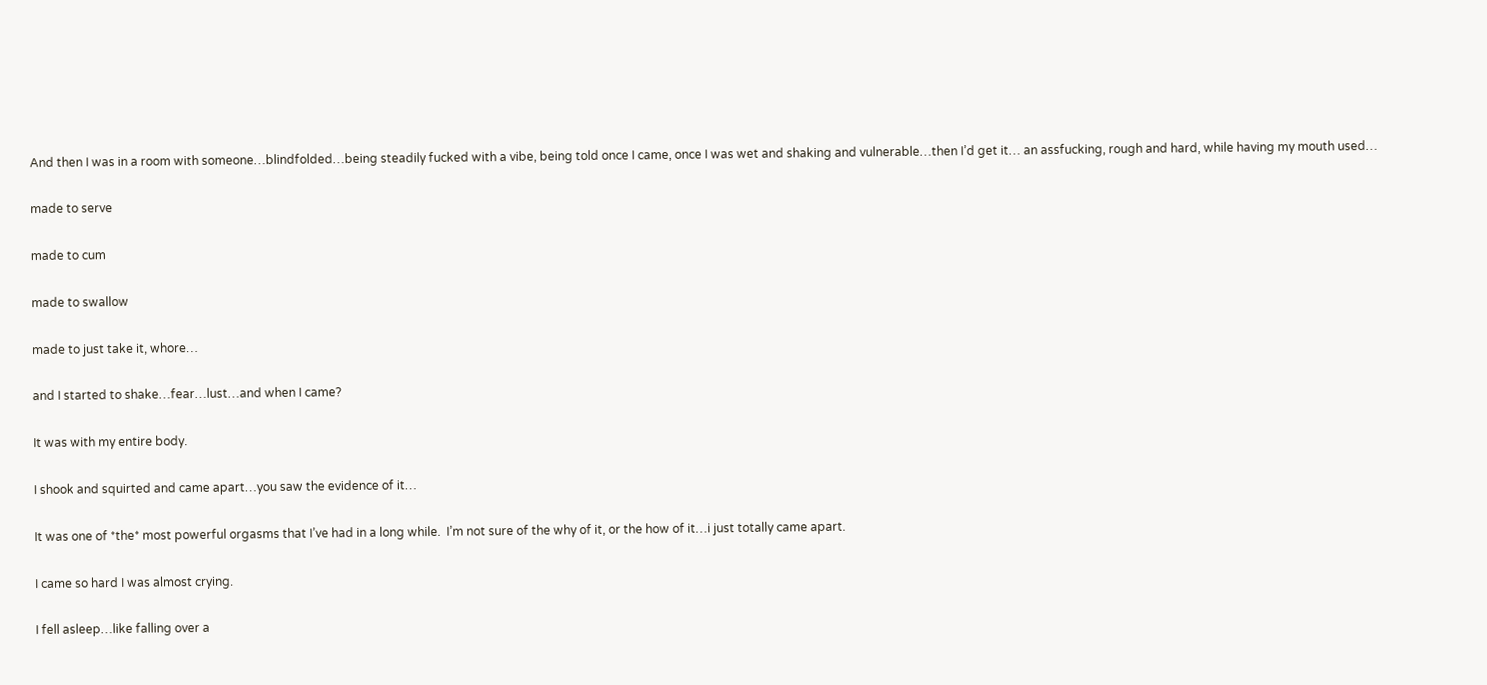And then I was in a room with someone…blindfolded…being steadily fucked with a vibe, being told once I came, once I was wet and shaking and vulnerable…then I’d get it… an assfucking, rough and hard, while having my mouth used…

made to serve

made to cum

made to swallow

made to just take it, whore…

and I started to shake…fear…lust…and when I came?

It was with my entire body.

I shook and squirted and came apart…you saw the evidence of it…

It was one of *the* most powerful orgasms that I’ve had in a long while.  I’m not sure of the why of it, or the how of it…i just totally came apart.

I came so hard I was almost crying.

I fell asleep…like falling over a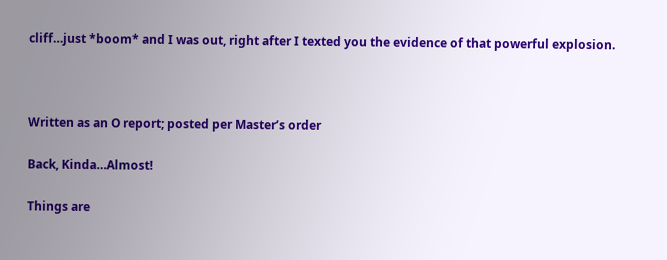cliff…just *boom* and I was out, right after I texted you the evidence of that powerful explosion.



Written as an O report; posted per Master’s order

Back, Kinda…Almost!

Things are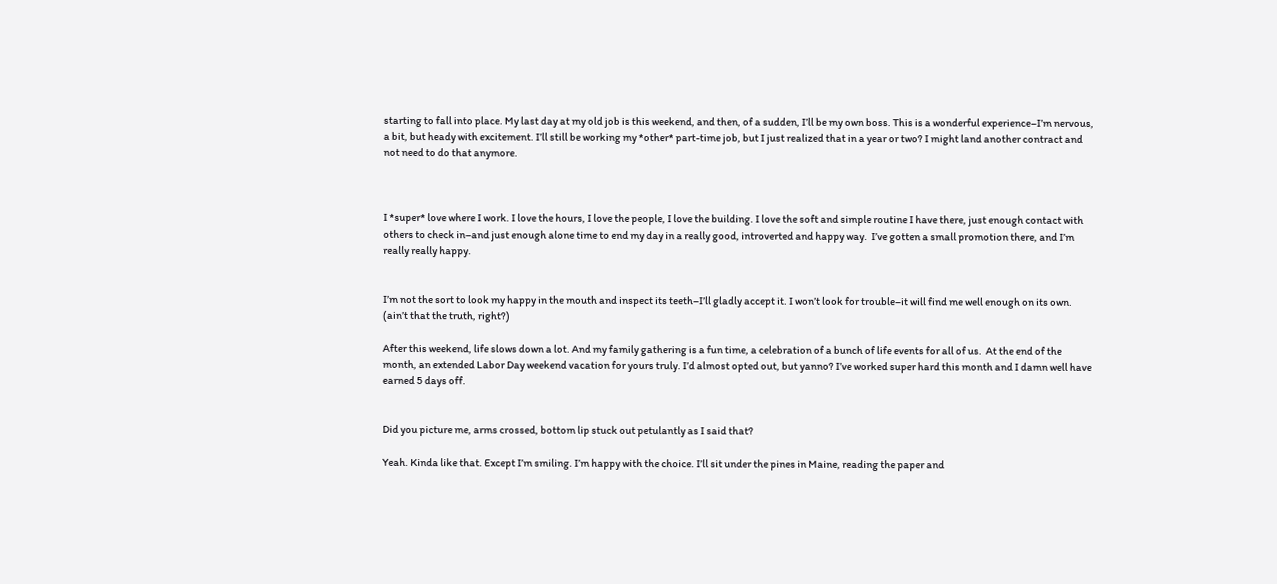starting to fall into place. My last day at my old job is this weekend, and then, of a sudden, I’ll be my own boss. This is a wonderful experience–I’m nervous, a bit, but heady with excitement. I’ll still be working my *other* part-time job, but I just realized that in a year or two? I might land another contract and not need to do that anymore.



I *super* love where I work. I love the hours, I love the people, I love the building. I love the soft and simple routine I have there, just enough contact with others to check in–and just enough alone time to end my day in a really good, introverted and happy way.  I’ve gotten a small promotion there, and I’m really really happy.


I’m not the sort to look my happy in the mouth and inspect its teeth–I’ll gladly accept it. I won’t look for trouble–it will find me well enough on its own. (ain’t that the truth, right?)

After this weekend, life slows down a lot. And my family gathering is a fun time, a celebration of a bunch of life events for all of us.  At the end of the month, an extended Labor Day weekend vacation for yours truly. I’d almost opted out, but yanno? I’ve worked super hard this month and I damn well have earned 5 days off.


Did you picture me, arms crossed, bottom lip stuck out petulantly as I said that?

Yeah. Kinda like that. Except I’m smiling. I’m happy with the choice. I’ll sit under the pines in Maine, reading the paper and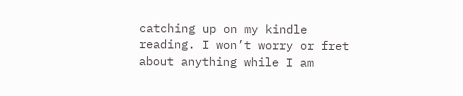catching up on my kindle reading. I won’t worry or fret about anything while I am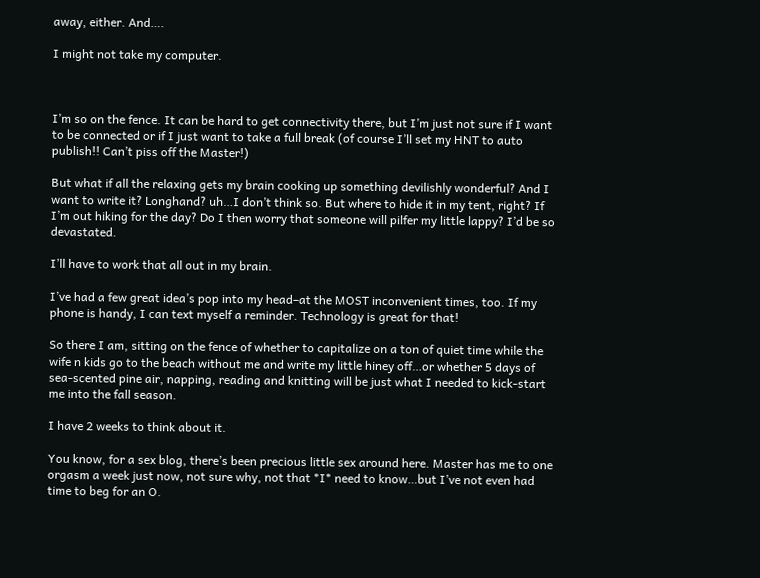away, either. And….

I might not take my computer.



I’m so on the fence. It can be hard to get connectivity there, but I’m just not sure if I want to be connected or if I just want to take a full break (of course I’ll set my HNT to auto publish!! Can’t piss off the Master!)

But what if all the relaxing gets my brain cooking up something devilishly wonderful? And I want to write it? Longhand? uh…I don’t think so. But where to hide it in my tent, right? If I’m out hiking for the day? Do I then worry that someone will pilfer my little lappy? I’d be so devastated.

I’ll have to work that all out in my brain.

I’ve had a few great idea’s pop into my head–at the MOST inconvenient times, too. If my phone is handy, I can text myself a reminder. Technology is great for that!

So there I am, sitting on the fence of whether to capitalize on a ton of quiet time while the wife n kids go to the beach without me and write my little hiney off…or whether 5 days of sea-scented pine air, napping, reading and knitting will be just what I needed to kick-start me into the fall season.

I have 2 weeks to think about it.

You know, for a sex blog, there’s been precious little sex around here. Master has me to one orgasm a week just now, not sure why, not that *I* need to know…but I’ve not even had time to beg for an O.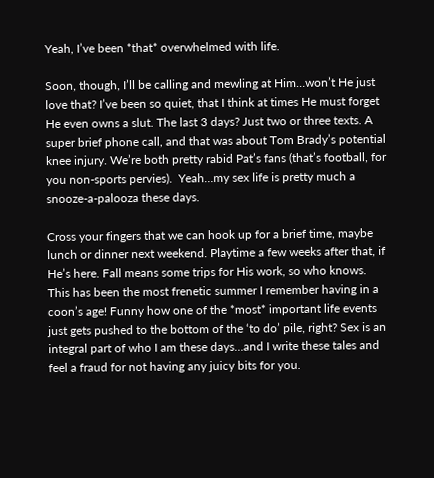Yeah, I’ve been *that* overwhelmed with life.

Soon, though, I’ll be calling and mewling at Him…won’t He just love that? I’ve been so quiet, that I think at times He must forget He even owns a slut. The last 3 days? Just two or three texts. A super brief phone call, and that was about Tom Brady’s potential knee injury. We’re both pretty rabid Pat’s fans (that’s football, for you non-sports pervies).  Yeah…my sex life is pretty much a snooze-a-palooza these days.

Cross your fingers that we can hook up for a brief time, maybe lunch or dinner next weekend. Playtime a few weeks after that, if He’s here. Fall means some trips for His work, so who knows. This has been the most frenetic summer I remember having in a coon’s age! Funny how one of the *most* important life events just gets pushed to the bottom of the ‘to do’ pile, right? Sex is an integral part of who I am these days…and I write these tales and feel a fraud for not having any juicy bits for you.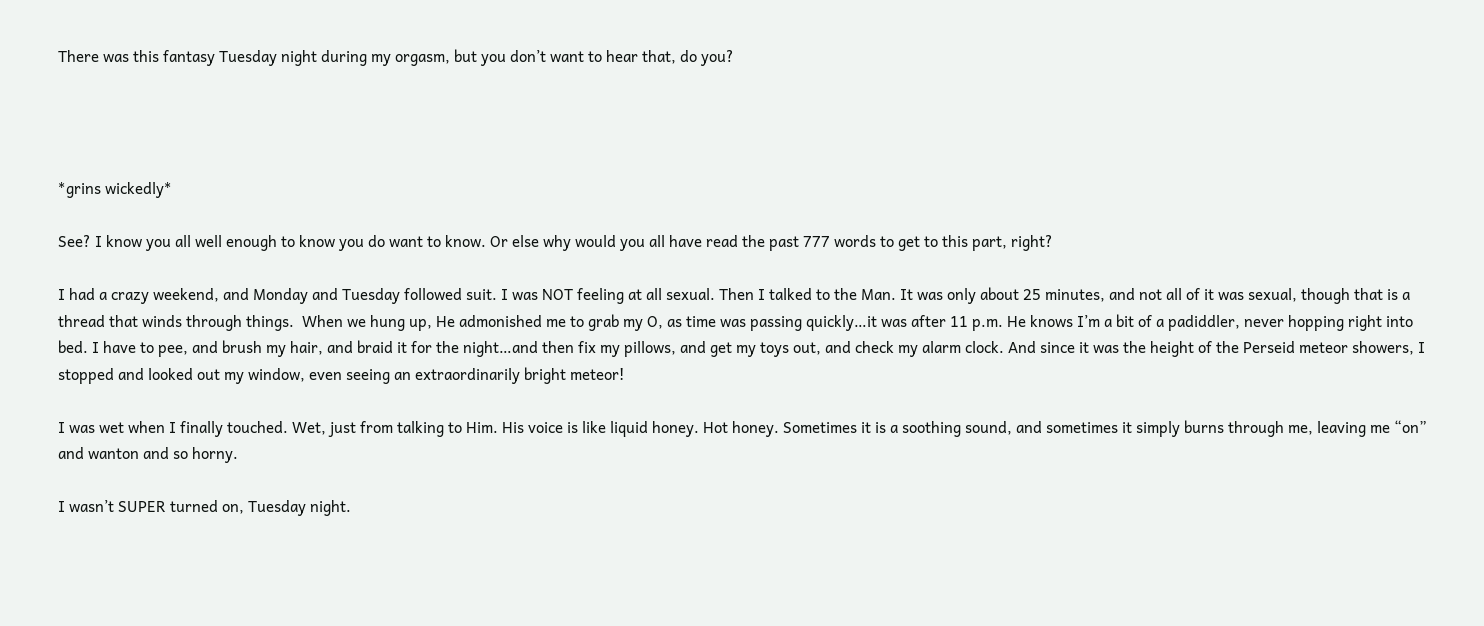There was this fantasy Tuesday night during my orgasm, but you don’t want to hear that, do you?




*grins wickedly*

See? I know you all well enough to know you do want to know. Or else why would you all have read the past 777 words to get to this part, right?

I had a crazy weekend, and Monday and Tuesday followed suit. I was NOT feeling at all sexual. Then I talked to the Man. It was only about 25 minutes, and not all of it was sexual, though that is a thread that winds through things.  When we hung up, He admonished me to grab my O, as time was passing quickly…it was after 11 p.m. He knows I’m a bit of a padiddler, never hopping right into bed. I have to pee, and brush my hair, and braid it for the night…and then fix my pillows, and get my toys out, and check my alarm clock. And since it was the height of the Perseid meteor showers, I stopped and looked out my window, even seeing an extraordinarily bright meteor!

I was wet when I finally touched. Wet, just from talking to Him. His voice is like liquid honey. Hot honey. Sometimes it is a soothing sound, and sometimes it simply burns through me, leaving me “on” and wanton and so horny.

I wasn’t SUPER turned on, Tuesday night.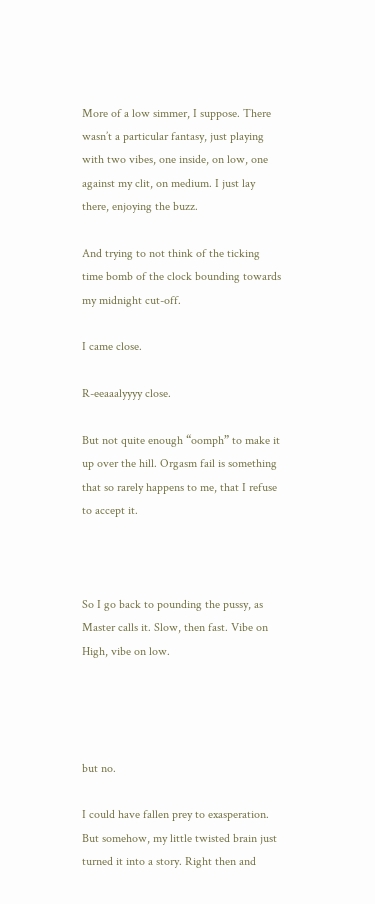More of a low simmer, I suppose. There wasn’t a particular fantasy, just playing with two vibes, one inside, on low, one against my clit, on medium. I just lay there, enjoying the buzz.

And trying to not think of the ticking time bomb of the clock bounding towards my midnight cut-off.

I came close.

R-eeaaalyyyy close.

But not quite enough “oomph” to make it up over the hill. Orgasm fail is something that so rarely happens to me, that I refuse to accept it.



So I go back to pounding the pussy, as Master calls it. Slow, then fast. Vibe on High, vibe on low.




but no.

I could have fallen prey to exasperation. But somehow, my little twisted brain just turned it into a story. Right then and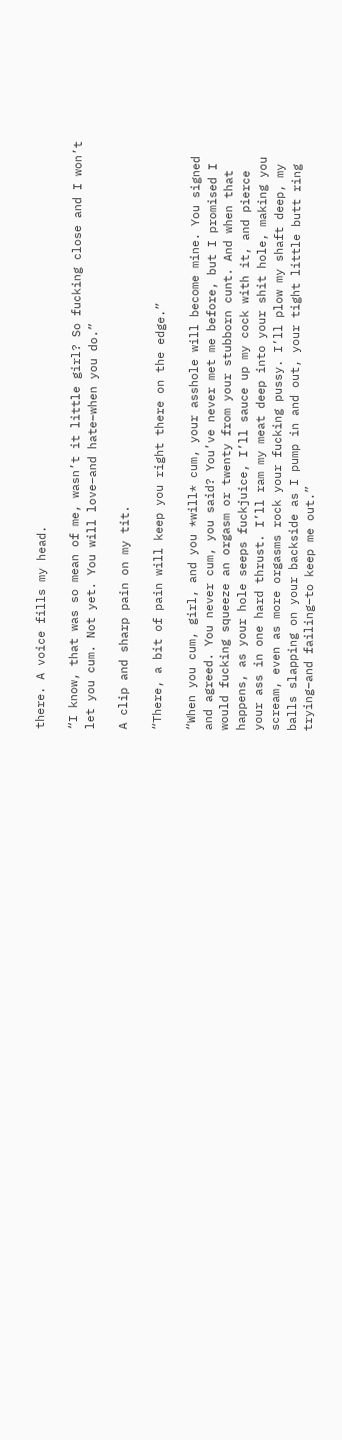there. A voice fills my head.

“I know, that was so mean of me, wasn’t it little girl? So fucking close and I won’t let you cum. Not yet. You will love–and hate–when you do.”

A clip and sharp pain on my tit.

“There, a bit of pain will keep you right there on the edge.”

“When you cum, girl, and you *will* cum, your asshole will become mine. You signed and agreed. You never cum, you said? You’ve never met me before, but I promised I would fucking squeeze an orgasm or twenty from your stubborn cunt. And when that happens, as your hole seeps fuckjuice, I’ll sauce up my cock with it, and pierce your ass in one hard thrust. I’ll ram my meat deep into your shit hole, making you scream, even as more orgasms rock your fucking pussy. I’ll plow my shaft deep, my balls slapping on your backside as I pump in and out, your tight little butt ring trying–and failing–to keep me out.”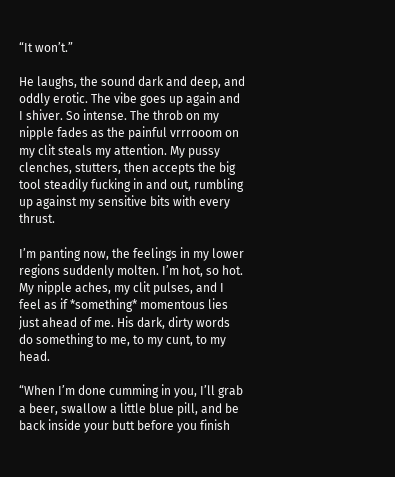“It won’t.”

He laughs, the sound dark and deep, and oddly erotic. The vibe goes up again and I shiver. So intense. The throb on my nipple fades as the painful vrrrooom on my clit steals my attention. My pussy clenches, stutters, then accepts the big tool steadily fucking in and out, rumbling up against my sensitive bits with every thrust.

I’m panting now, the feelings in my lower regions suddenly molten. I’m hot, so hot. My nipple aches, my clit pulses, and I feel as if *something* momentous lies just ahead of me. His dark, dirty words do something to me, to my cunt, to my head.

“When I’m done cumming in you, I’ll grab a beer, swallow a little blue pill, and be back inside your butt before you finish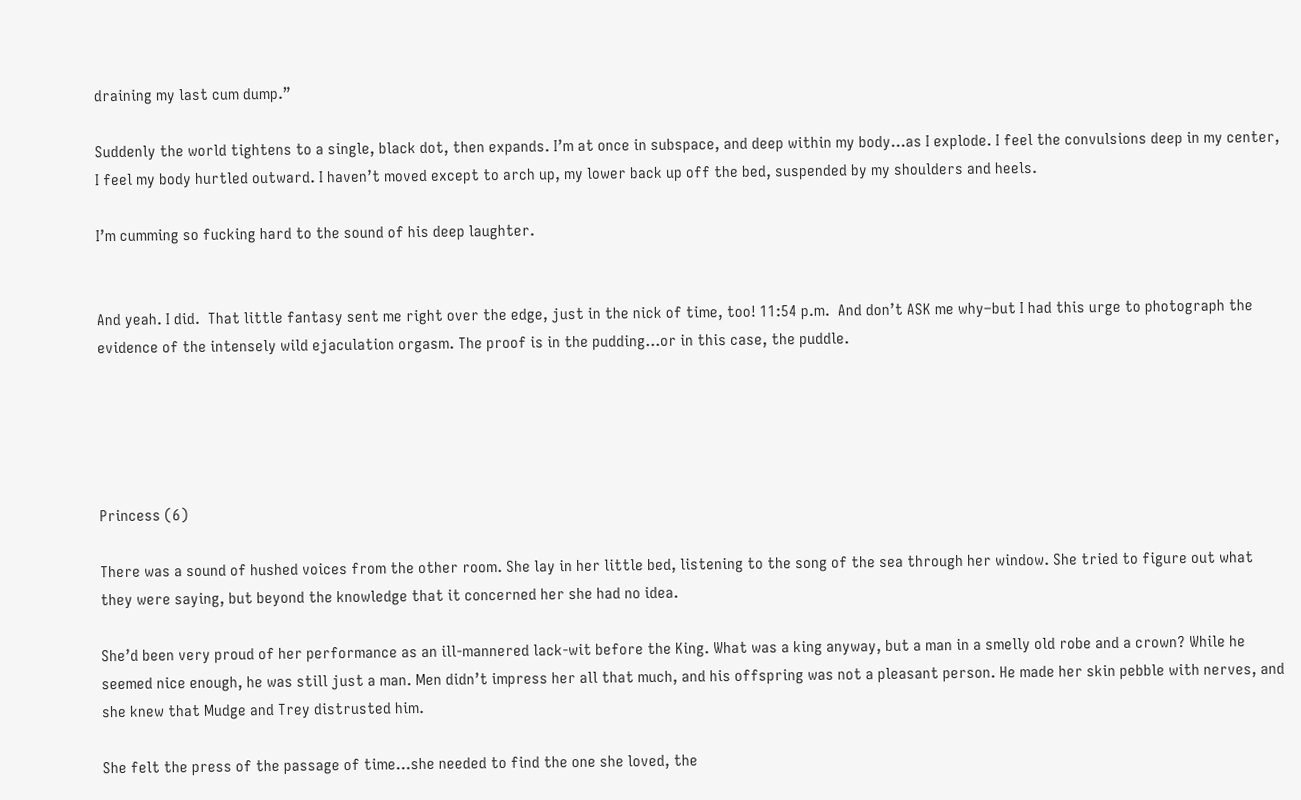draining my last cum dump.”

Suddenly the world tightens to a single, black dot, then expands. I’m at once in subspace, and deep within my body…as I explode. I feel the convulsions deep in my center, I feel my body hurtled outward. I haven’t moved except to arch up, my lower back up off the bed, suspended by my shoulders and heels.

I’m cumming so fucking hard to the sound of his deep laughter.


And yeah. I did.  That little fantasy sent me right over the edge, just in the nick of time, too! 11:54 p.m.  And don’t ASK me why–but I had this urge to photograph the evidence of the intensely wild ejaculation orgasm. The proof is in the pudding…or in this case, the puddle.





Princess (6)

There was a sound of hushed voices from the other room. She lay in her little bed, listening to the song of the sea through her window. She tried to figure out what they were saying, but beyond the knowledge that it concerned her she had no idea.

She’d been very proud of her performance as an ill-mannered lack-wit before the King. What was a king anyway, but a man in a smelly old robe and a crown? While he seemed nice enough, he was still just a man. Men didn’t impress her all that much, and his offspring was not a pleasant person. He made her skin pebble with nerves, and she knew that Mudge and Trey distrusted him.

She felt the press of the passage of time…she needed to find the one she loved, the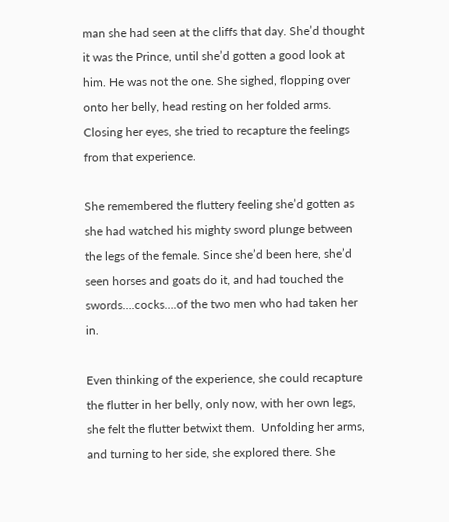man she had seen at the cliffs that day. She’d thought it was the Prince, until she’d gotten a good look at him. He was not the one. She sighed, flopping over onto her belly, head resting on her folded arms. Closing her eyes, she tried to recapture the feelings from that experience.

She remembered the fluttery feeling she’d gotten as she had watched his mighty sword plunge between the legs of the female. Since she’d been here, she’d seen horses and goats do it, and had touched the swords….cocks….of the two men who had taken her in.

Even thinking of the experience, she could recapture the flutter in her belly, only now, with her own legs, she felt the flutter betwixt them.  Unfolding her arms, and turning to her side, she explored there. She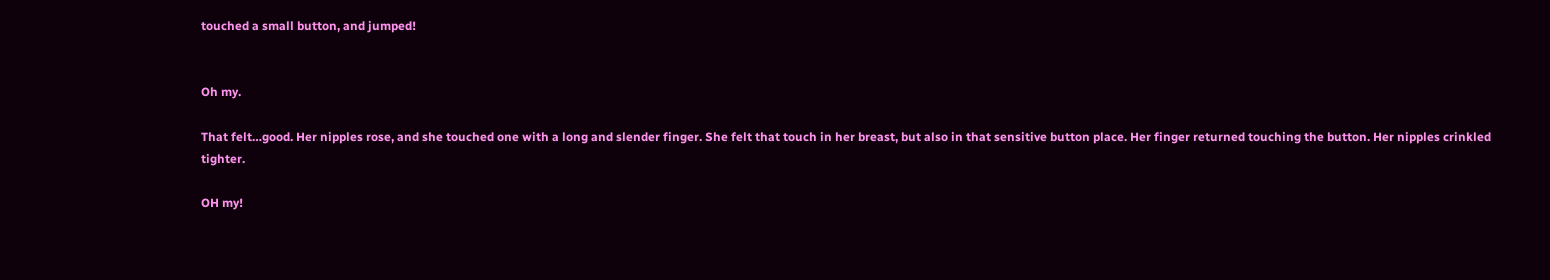touched a small button, and jumped!


Oh my.

That felt…good. Her nipples rose, and she touched one with a long and slender finger. She felt that touch in her breast, but also in that sensitive button place. Her finger returned touching the button. Her nipples crinkled tighter.

OH my!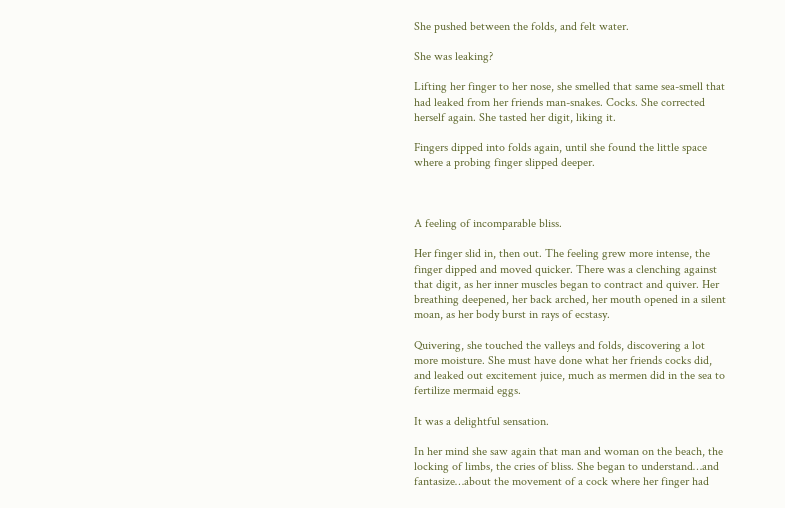She pushed between the folds, and felt water.

She was leaking?

Lifting her finger to her nose, she smelled that same sea-smell that had leaked from her friends man-snakes. Cocks. She corrected herself again. She tasted her digit, liking it.

Fingers dipped into folds again, until she found the little space where a probing finger slipped deeper.



A feeling of incomparable bliss.

Her finger slid in, then out. The feeling grew more intense, the finger dipped and moved quicker. There was a clenching against that digit, as her inner muscles began to contract and quiver. Her breathing deepened, her back arched, her mouth opened in a silent moan, as her body burst in rays of ecstasy.

Quivering, she touched the valleys and folds, discovering a lot more moisture. She must have done what her friends cocks did, and leaked out excitement juice, much as mermen did in the sea to fertilize mermaid eggs.

It was a delightful sensation.

In her mind she saw again that man and woman on the beach, the locking of limbs, the cries of bliss. She began to understand…and fantasize…about the movement of a cock where her finger had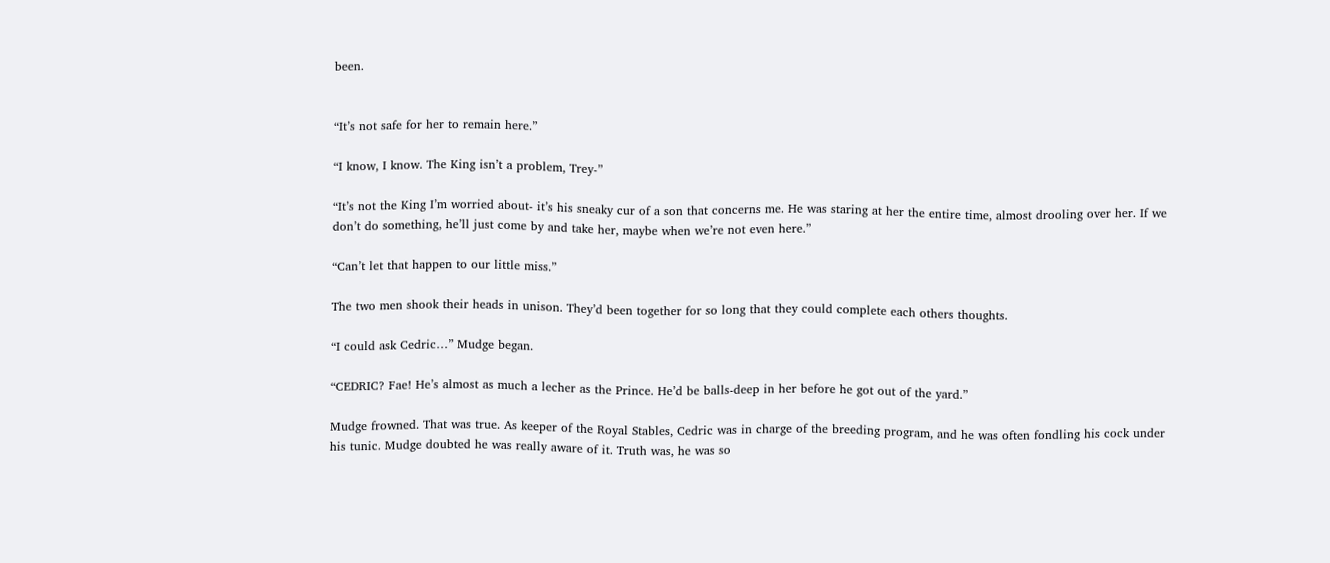been.


“It’s not safe for her to remain here.”

“I know, I know. The King isn’t a problem, Trey-”

“It’s not the King I’m worried about- it’s his sneaky cur of a son that concerns me. He was staring at her the entire time, almost drooling over her. If we don’t do something, he’ll just come by and take her, maybe when we’re not even here.”

“Can’t let that happen to our little miss.”

The two men shook their heads in unison. They’d been together for so long that they could complete each others thoughts.

“I could ask Cedric…” Mudge began.

“CEDRIC? Fae! He’s almost as much a lecher as the Prince. He’d be balls-deep in her before he got out of the yard.”

Mudge frowned. That was true. As keeper of the Royal Stables, Cedric was in charge of the breeding program, and he was often fondling his cock under his tunic. Mudge doubted he was really aware of it. Truth was, he was so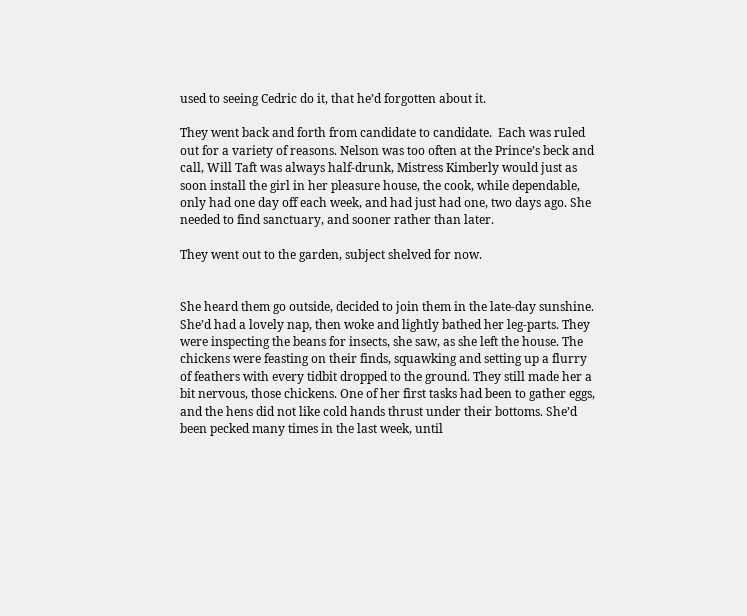used to seeing Cedric do it, that he’d forgotten about it.

They went back and forth from candidate to candidate.  Each was ruled out for a variety of reasons. Nelson was too often at the Prince’s beck and call, Will Taft was always half-drunk, Mistress Kimberly would just as soon install the girl in her pleasure house, the cook, while dependable, only had one day off each week, and had just had one, two days ago. She needed to find sanctuary, and sooner rather than later.

They went out to the garden, subject shelved for now.


She heard them go outside, decided to join them in the late-day sunshine. She’d had a lovely nap, then woke and lightly bathed her leg-parts. They were inspecting the beans for insects, she saw, as she left the house. The chickens were feasting on their finds, squawking and setting up a flurry of feathers with every tidbit dropped to the ground. They still made her a bit nervous, those chickens. One of her first tasks had been to gather eggs, and the hens did not like cold hands thrust under their bottoms. She’d been pecked many times in the last week, until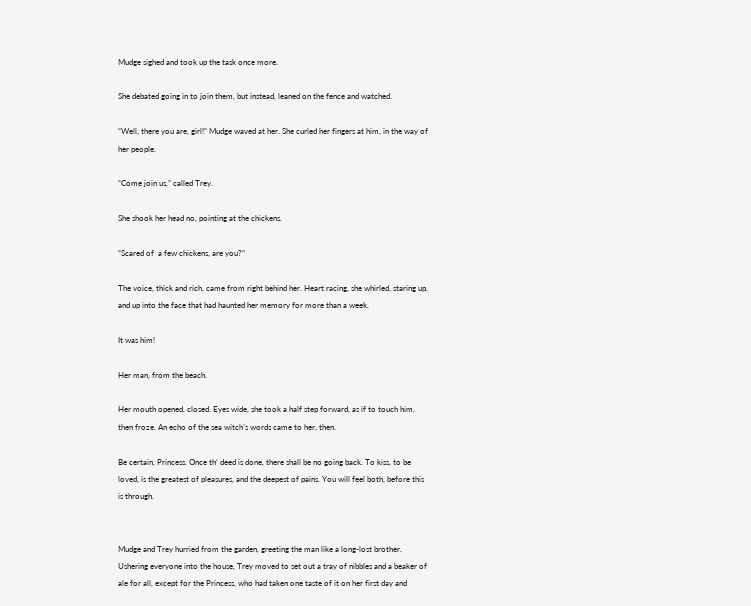Mudge sighed and took up the task once more.

She debated going in to join them, but instead, leaned on the fence and watched.

“Well, there you are, girl!” Mudge waved at her. She curled her fingers at him, in the way of her people.

“Come join us,” called Trey.

She shook her head no, pointing at the chickens.

“Scared of  a few chickens, are you?”

The voice, thick and rich, came from right behind her. Heart racing, she whirled, staring up, and up into the face that had haunted her memory for more than a week.

It was him!

Her man, from the beach.

Her mouth opened, closed. Eyes wide, she took a half step forward, as if to touch him, then froze. An echo of the sea witch’s words came to her, then.

Be certain, Princess. Once th’ deed is done, there shall be no going back. To kiss, to be loved, is the greatest of pleasures, and the deepest of pains. You will feel both, before this is through.


Mudge and Trey hurried from the garden, greeting the man like a long-lost brother. Ushering everyone into the house, Trey moved to set out a tray of nibbles and a beaker of ale for all, except for the Princess, who had taken one taste of it on her first day and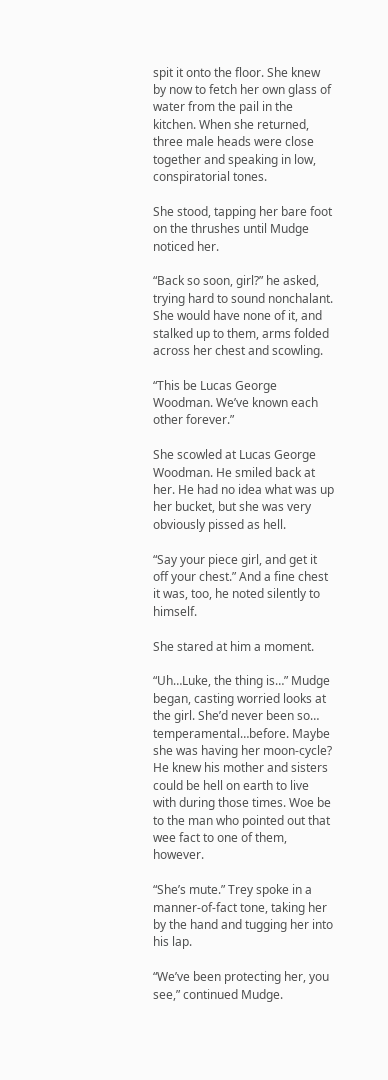spit it onto the floor. She knew by now to fetch her own glass of water from the pail in the kitchen. When she returned, three male heads were close together and speaking in low, conspiratorial tones.

She stood, tapping her bare foot on the thrushes until Mudge noticed her.

“Back so soon, girl?” he asked, trying hard to sound nonchalant. She would have none of it, and stalked up to them, arms folded across her chest and scowling.

“This be Lucas George Woodman. We’ve known each other forever.”

She scowled at Lucas George Woodman. He smiled back at her. He had no idea what was up her bucket, but she was very obviously pissed as hell.

“Say your piece girl, and get it off your chest.” And a fine chest it was, too, he noted silently to himself.

She stared at him a moment.

“Uh…Luke, the thing is…” Mudge began, casting worried looks at the girl. She’d never been so… temperamental…before. Maybe she was having her moon-cycle? He knew his mother and sisters could be hell on earth to live with during those times. Woe be to the man who pointed out that wee fact to one of them, however.

“She’s mute.” Trey spoke in a manner-of-fact tone, taking her by the hand and tugging her into his lap.

“We’ve been protecting her, you see,” continued Mudge.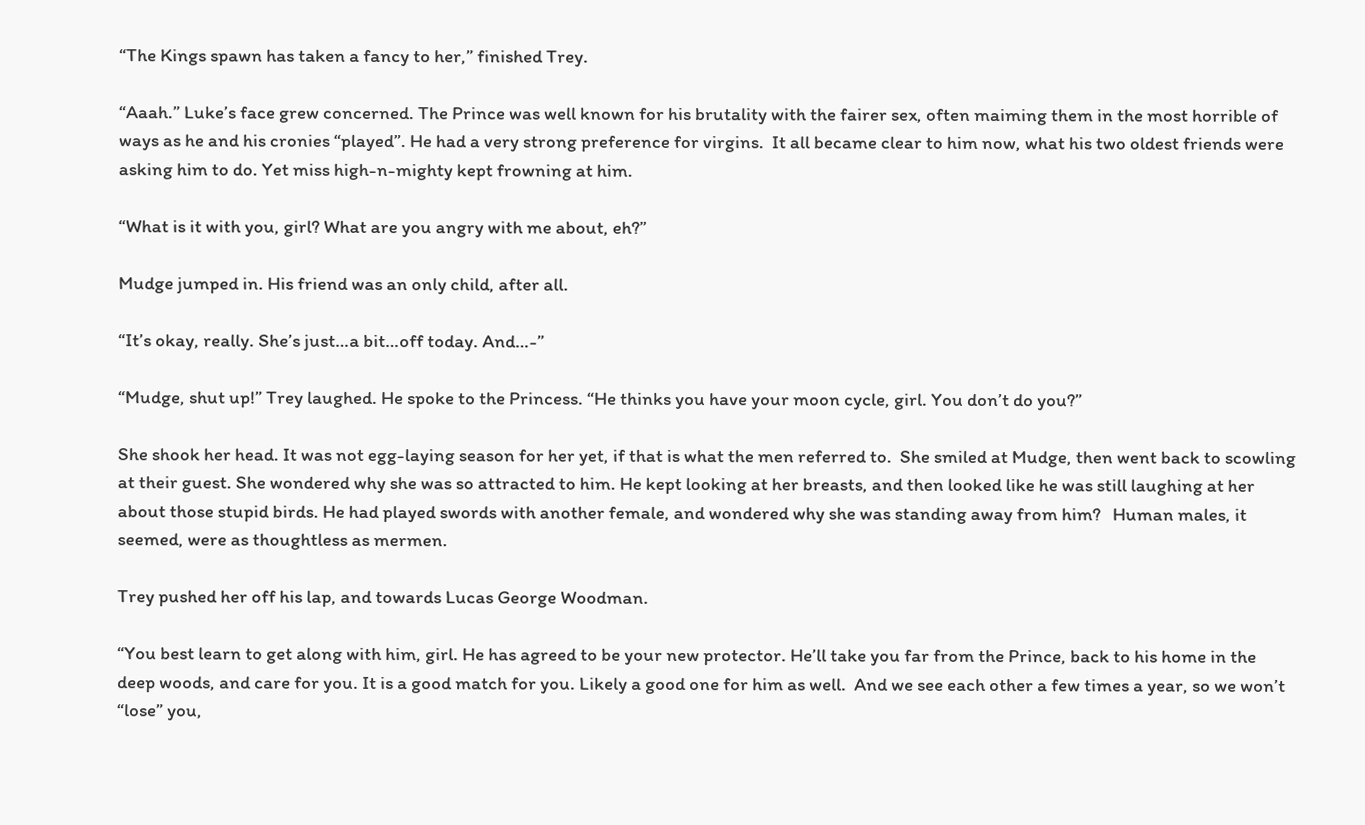“The Kings spawn has taken a fancy to her,” finished Trey.

“Aaah.” Luke’s face grew concerned. The Prince was well known for his brutality with the fairer sex, often maiming them in the most horrible of ways as he and his cronies “played”. He had a very strong preference for virgins.  It all became clear to him now, what his two oldest friends were asking him to do. Yet miss high-n-mighty kept frowning at him.

“What is it with you, girl? What are you angry with me about, eh?”

Mudge jumped in. His friend was an only child, after all.

“It’s okay, really. She’s just…a bit…off today. And…-”

“Mudge, shut up!” Trey laughed. He spoke to the Princess. “He thinks you have your moon cycle, girl. You don’t do you?”

She shook her head. It was not egg-laying season for her yet, if that is what the men referred to.  She smiled at Mudge, then went back to scowling at their guest. She wondered why she was so attracted to him. He kept looking at her breasts, and then looked like he was still laughing at her about those stupid birds. He had played swords with another female, and wondered why she was standing away from him?   Human males, it seemed, were as thoughtless as mermen.

Trey pushed her off his lap, and towards Lucas George Woodman.

“You best learn to get along with him, girl. He has agreed to be your new protector. He’ll take you far from the Prince, back to his home in the deep woods, and care for you. It is a good match for you. Likely a good one for him as well.  And we see each other a few times a year, so we won’t “lose” you,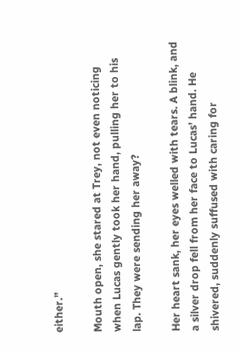either.”

Mouth open, she stared at Trey, not even noticing when Lucas gently took her hand, pulling her to his lap. They were sending her away?

Her heart sank, her eyes welled with tears. A blink, and a silver drop fell from her face to Lucas’ hand. He shivered, suddenly suffused with caring for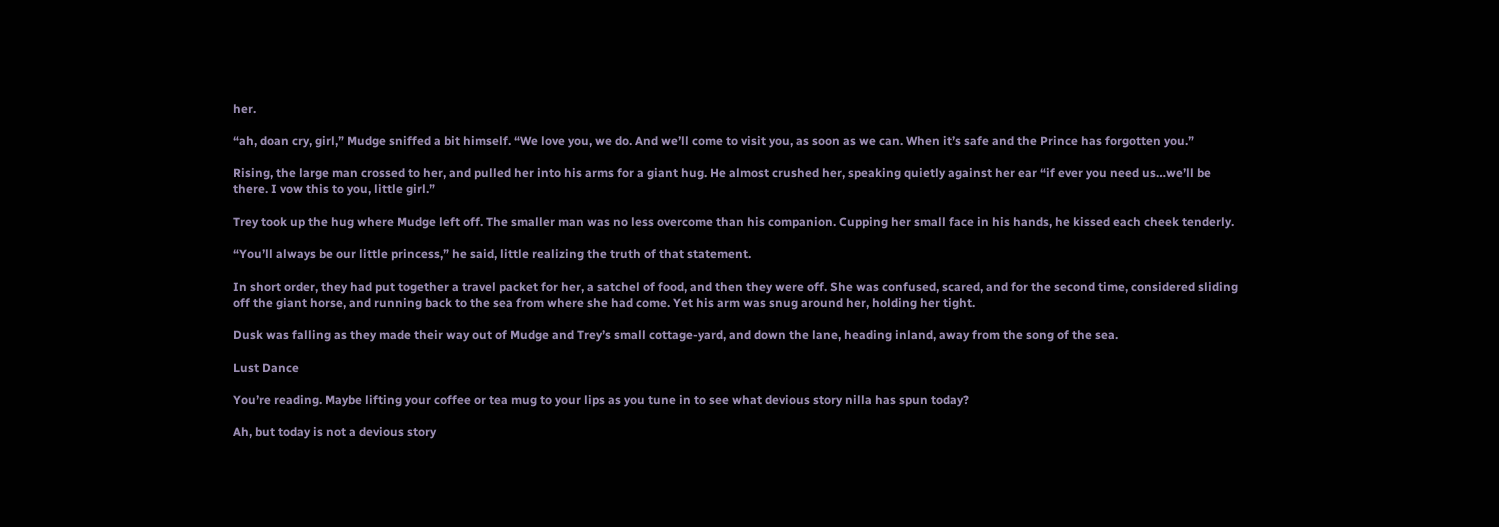her.

“ah, doan cry, girl,” Mudge sniffed a bit himself. “We love you, we do. And we’ll come to visit you, as soon as we can. When it’s safe and the Prince has forgotten you.”

Rising, the large man crossed to her, and pulled her into his arms for a giant hug. He almost crushed her, speaking quietly against her ear “if ever you need us…we’ll be there. I vow this to you, little girl.”

Trey took up the hug where Mudge left off. The smaller man was no less overcome than his companion. Cupping her small face in his hands, he kissed each cheek tenderly.

“You’ll always be our little princess,” he said, little realizing the truth of that statement.

In short order, they had put together a travel packet for her, a satchel of food, and then they were off. She was confused, scared, and for the second time, considered sliding off the giant horse, and running back to the sea from where she had come. Yet his arm was snug around her, holding her tight.

Dusk was falling as they made their way out of Mudge and Trey’s small cottage-yard, and down the lane, heading inland, away from the song of the sea.

Lust Dance

You’re reading. Maybe lifting your coffee or tea mug to your lips as you tune in to see what devious story nilla has spun today?

Ah, but today is not a devious story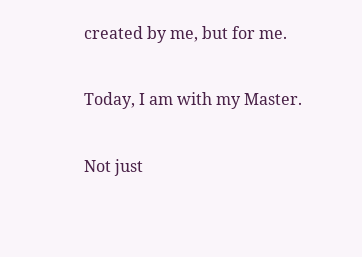created by me, but for me.

Today, I am with my Master.

Not just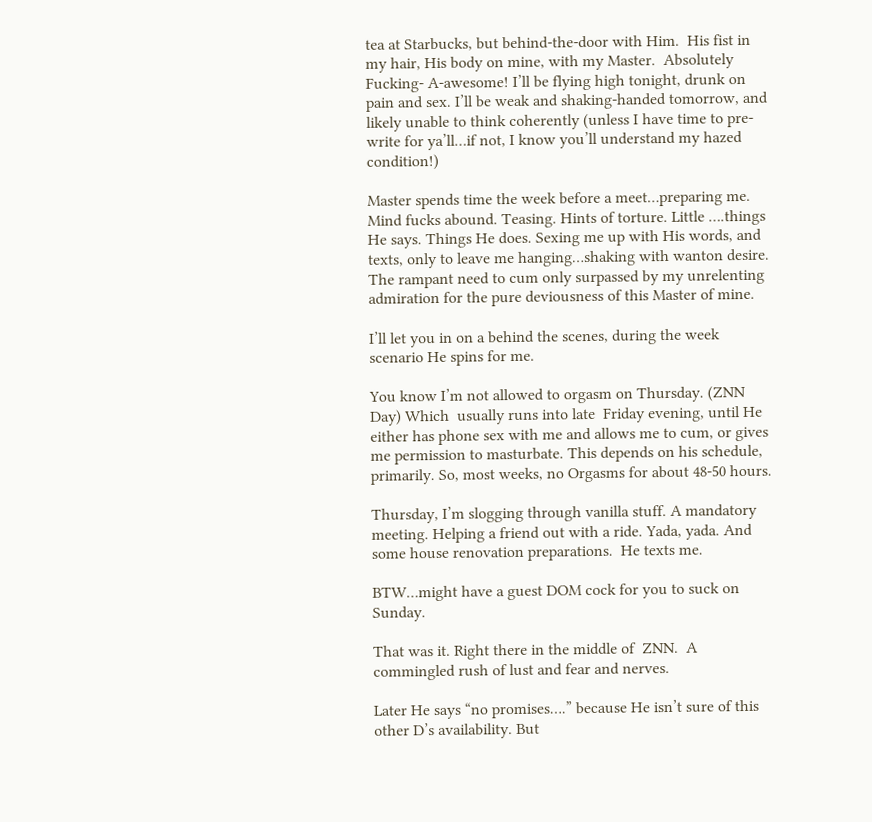tea at Starbucks, but behind-the-door with Him.  His fist in my hair, His body on mine, with my Master.  Absolutely Fucking- A-awesome! I’ll be flying high tonight, drunk on pain and sex. I’ll be weak and shaking-handed tomorrow, and likely unable to think coherently (unless I have time to pre-write for ya’ll…if not, I know you’ll understand my hazed condition!)

Master spends time the week before a meet…preparing me. Mind fucks abound. Teasing. Hints of torture. Little ….things He says. Things He does. Sexing me up with His words, and texts, only to leave me hanging…shaking with wanton desire. The rampant need to cum only surpassed by my unrelenting admiration for the pure deviousness of this Master of mine.

I’ll let you in on a behind the scenes, during the week scenario He spins for me.

You know I’m not allowed to orgasm on Thursday. (ZNN Day) Which  usually runs into late  Friday evening, until He either has phone sex with me and allows me to cum, or gives me permission to masturbate. This depends on his schedule, primarily. So, most weeks, no Orgasms for about 48-50 hours.

Thursday, I’m slogging through vanilla stuff. A mandatory meeting. Helping a friend out with a ride. Yada, yada. And some house renovation preparations.  He texts me.

BTW…might have a guest DOM cock for you to suck on Sunday.

That was it. Right there in the middle of  ZNN.  A commingled rush of lust and fear and nerves.

Later He says “no promises….” because He isn’t sure of this other D’s availability. But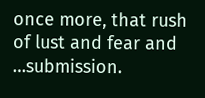once more, that rush of lust and fear and …submission.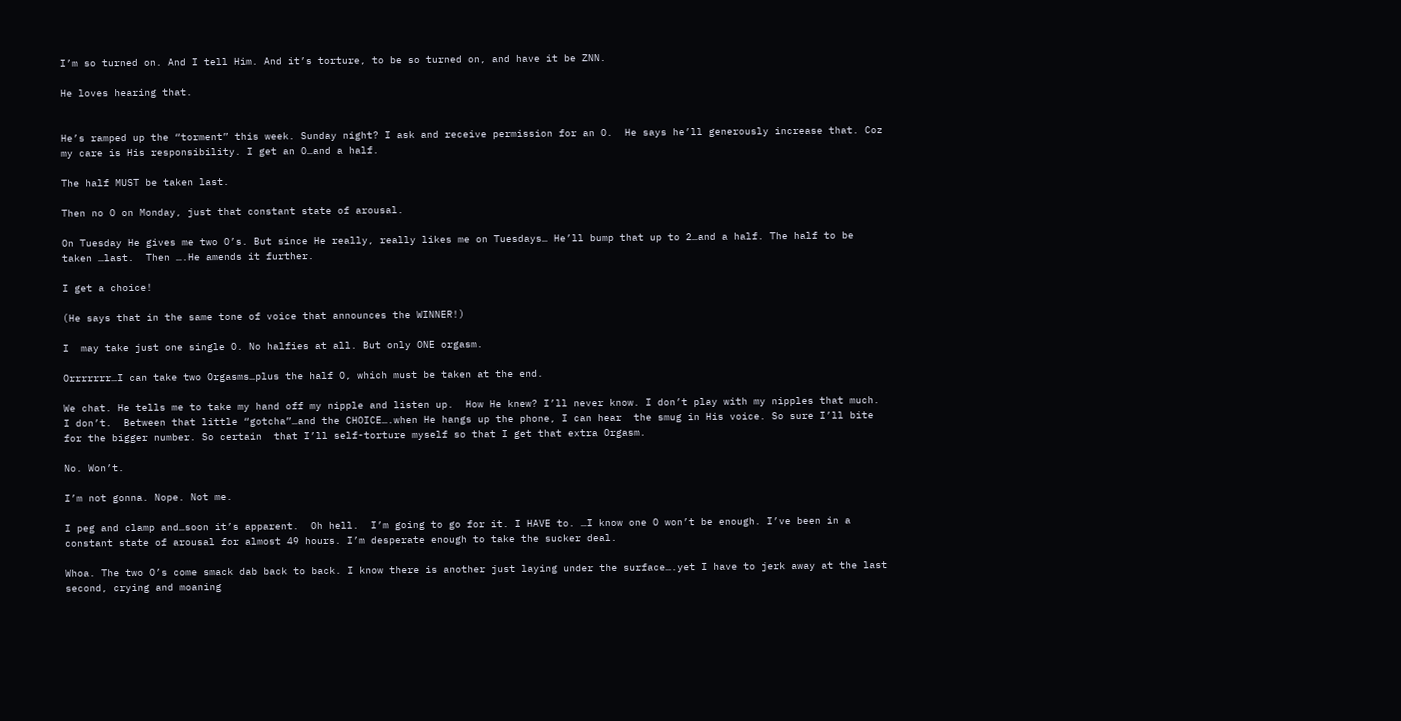I’m so turned on. And I tell Him. And it’s torture, to be so turned on, and have it be ZNN.

He loves hearing that.


He’s ramped up the “torment” this week. Sunday night? I ask and receive permission for an O.  He says he’ll generously increase that. Coz my care is His responsibility. I get an O…and a half.

The half MUST be taken last.

Then no O on Monday, just that constant state of arousal.

On Tuesday He gives me two O’s. But since He really, really likes me on Tuesdays… He’ll bump that up to 2…and a half. The half to be taken …last.  Then ….He amends it further.

I get a choice!

(He says that in the same tone of voice that announces the WINNER!)

I  may take just one single O. No halfies at all. But only ONE orgasm.

Orrrrrrr…I can take two Orgasms…plus the half O, which must be taken at the end.

We chat. He tells me to take my hand off my nipple and listen up.  How He knew? I’ll never know. I don’t play with my nipples that much. I don’t.  Between that little “gotcha”…and the CHOICE….when He hangs up the phone, I can hear  the smug in His voice. So sure I’ll bite for the bigger number. So certain  that I’ll self-torture myself so that I get that extra Orgasm.

No. Won’t.

I’m not gonna. Nope. Not me.

I peg and clamp and…soon it’s apparent.  Oh hell.  I’m going to go for it. I HAVE to. …I know one O won’t be enough. I’ve been in a constant state of arousal for almost 49 hours. I’m desperate enough to take the sucker deal.

Whoa. The two O’s come smack dab back to back. I know there is another just laying under the surface….yet I have to jerk away at the last second, crying and moaning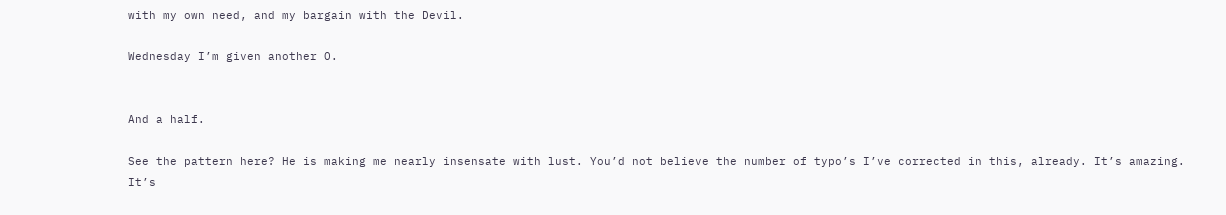with my own need, and my bargain with the Devil.

Wednesday I’m given another O.


And a half.

See the pattern here? He is making me nearly insensate with lust. You’d not believe the number of typo’s I’ve corrected in this, already. It’s amazing. It’s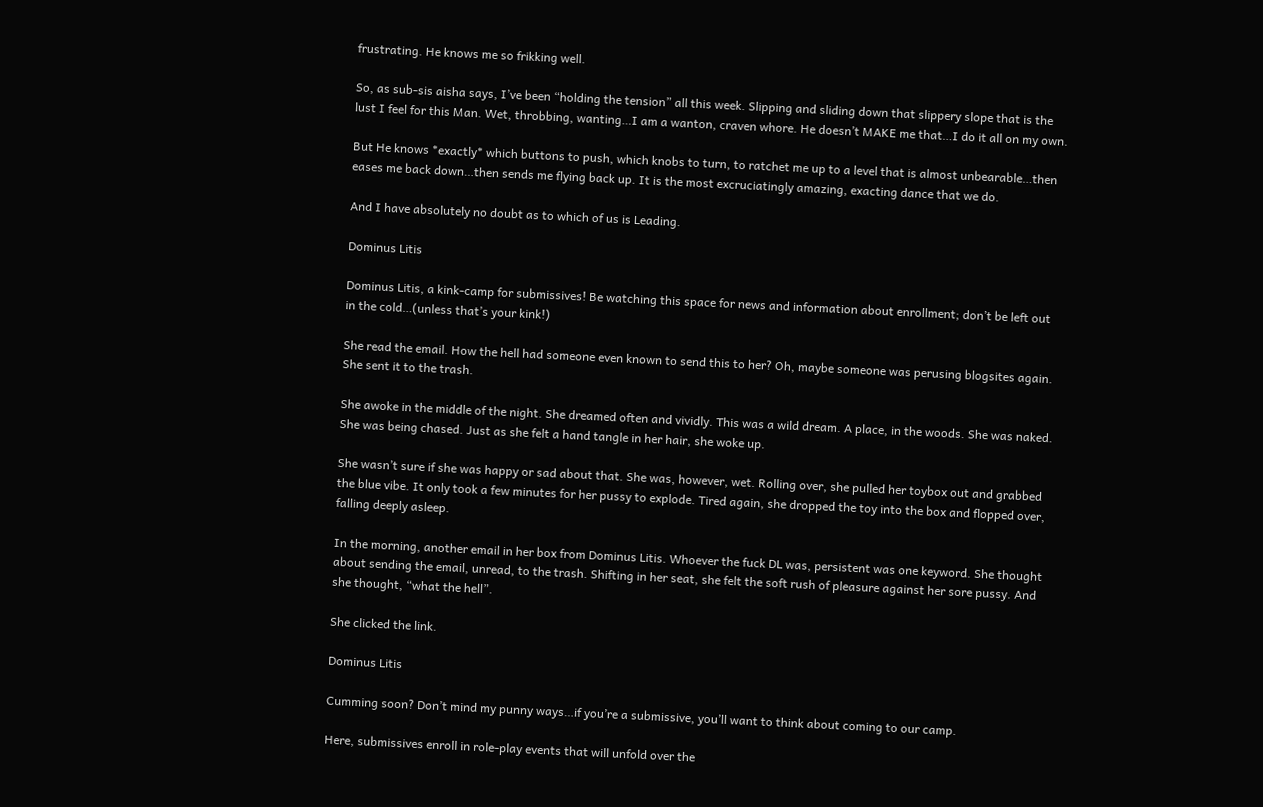frustrating. He knows me so frikking well.

So, as sub-sis aisha says, I’ve been “holding the tension” all this week. Slipping and sliding down that slippery slope that is the lust I feel for this Man. Wet, throbbing, wanting…I am a wanton, craven whore. He doesn’t MAKE me that…I do it all on my own.

But He knows *exactly* which buttons to push, which knobs to turn, to ratchet me up to a level that is almost unbearable…then eases me back down…then sends me flying back up. It is the most excruciatingly amazing, exacting dance that we do.

And I have absolutely no doubt as to which of us is Leading.

Dominus Litis

Dominus Litis, a kink-camp for submissives! Be watching this space for news and information about enrollment; don’t be left out in the cold…(unless that’s your kink!)

She read the email. How the hell had someone even known to send this to her? Oh, maybe someone was perusing blogsites again. She sent it to the trash.

She awoke in the middle of the night. She dreamed often and vividly. This was a wild dream. A place, in the woods. She was naked. She was being chased. Just as she felt a hand tangle in her hair, she woke up.

She wasn’t sure if she was happy or sad about that. She was, however, wet. Rolling over, she pulled her toybox out and grabbed the blue vibe. It only took a few minutes for her pussy to explode. Tired again, she dropped the toy into the box and flopped over, falling deeply asleep.

In the morning, another email in her box from Dominus Litis. Whoever the fuck DL was, persistent was one keyword. She thought about sending the email, unread, to the trash. Shifting in her seat, she felt the soft rush of pleasure against her sore pussy. And she thought, “what the hell”.

She clicked the link.

Dominus Litis

Cumming soon? Don’t mind my punny ways…if you’re a submissive, you’ll want to think about coming to our camp.

Here, submissives enroll in role-play events that will unfold over the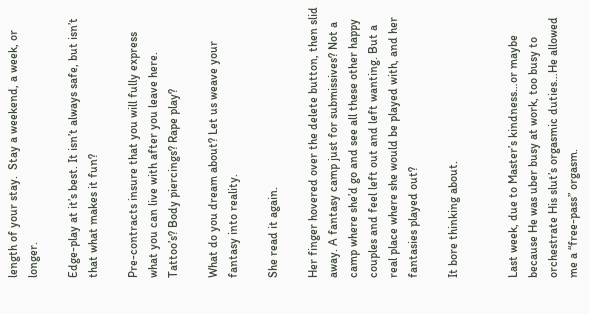length of your stay.  Stay a weekend, a week, or longer.

Edge-play at it’s best. It isn’t always safe, but isn’t that what makes it fun?

Pre-contracts insure that you will fully express what you can live with after you leave here. Tattoo’s? Body piercings? Rape play?

What do you dream about? Let us weave your fantasy into reality.

She read it again.

Her finger hovered over the delete button, then slid away. A fantasy camp just for submissives? Not a camp where she’d go and see all these other happy couples and feel left out and left wanting. But a real place where she would be played with, and her fantasies played out?

It bore thinking about.


Last week, due to Master’s kindness…or maybe because He was uber busy at work, too busy to orchestrate His slut’s orgasmic duties…He allowed me a “free-pass” orgasm.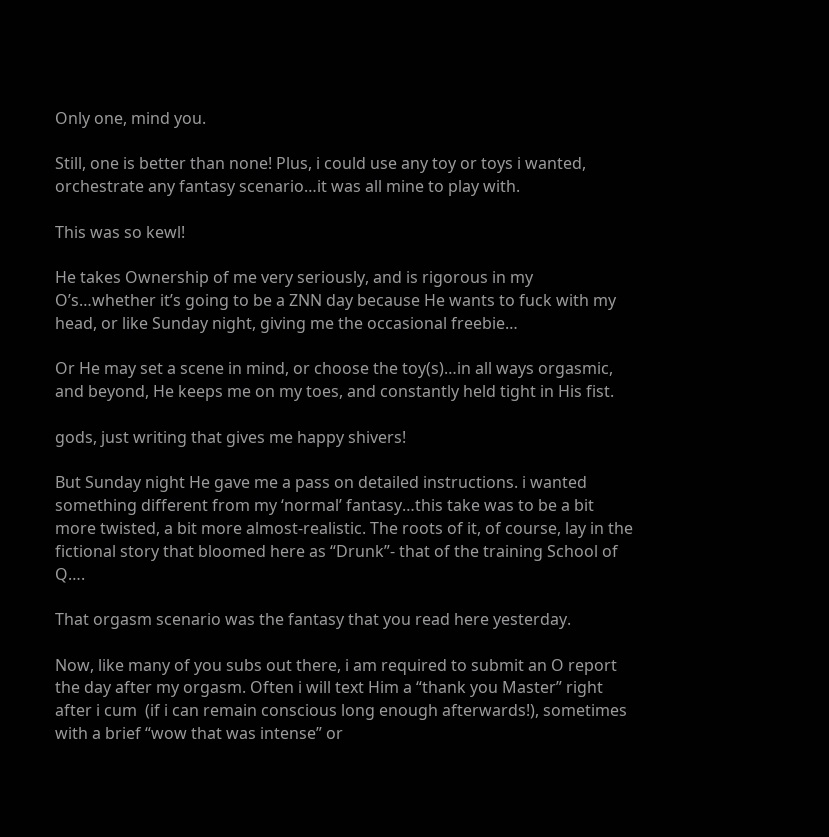Only one, mind you.

Still, one is better than none! Plus, i could use any toy or toys i wanted, orchestrate any fantasy scenario…it was all mine to play with.

This was so kewl!

He takes Ownership of me very seriously, and is rigorous in my O’s…whether it’s going to be a ZNN day because He wants to fuck with my head, or like Sunday night, giving me the occasional freebie…

Or He may set a scene in mind, or choose the toy(s)…in all ways orgasmic, and beyond, He keeps me on my toes, and constantly held tight in His fist.

gods, just writing that gives me happy shivers!

But Sunday night He gave me a pass on detailed instructions. i wanted something different from my ‘normal’ fantasy…this take was to be a bit more twisted, a bit more almost-realistic. The roots of it, of course, lay in the fictional story that bloomed here as “Drunk”- that of the training School of Q….

That orgasm scenario was the fantasy that you read here yesterday.

Now, like many of you subs out there, i am required to submit an O report the day after my orgasm. Often i will text Him a “thank you Master” right after i cum  (if i can remain conscious long enough afterwards!), sometimes with a brief “wow that was intense” or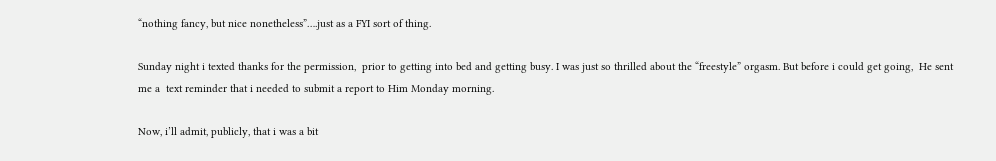“nothing fancy, but nice nonetheless”….just as a FYI sort of thing.

Sunday night i texted thanks for the permission,  prior to getting into bed and getting busy. I was just so thrilled about the “freestyle” orgasm. But before i could get going,  He sent me a  text reminder that i needed to submit a report to Him Monday morning.

Now, i’ll admit, publicly, that i was a bit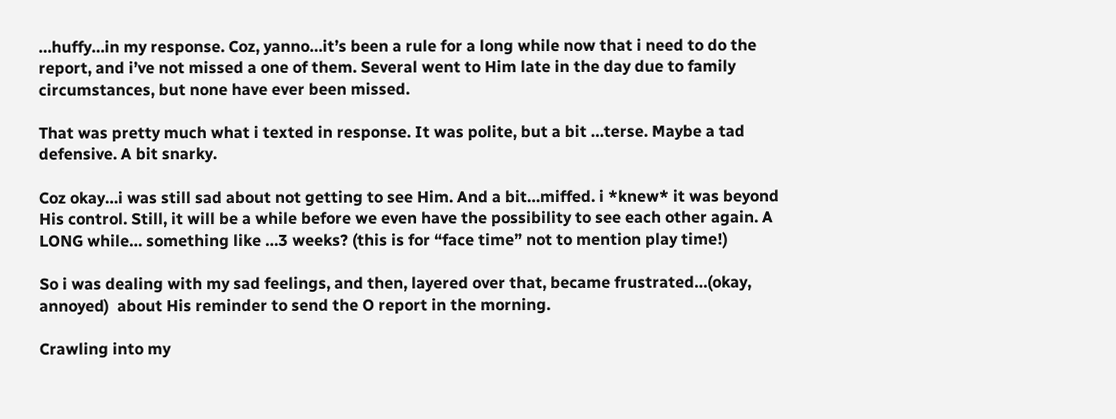…huffy…in my response. Coz, yanno…it’s been a rule for a long while now that i need to do the report, and i’ve not missed a one of them. Several went to Him late in the day due to family circumstances, but none have ever been missed.

That was pretty much what i texted in response. It was polite, but a bit …terse. Maybe a tad defensive. A bit snarky.

Coz okay…i was still sad about not getting to see Him. And a bit…miffed. i *knew* it was beyond His control. Still, it will be a while before we even have the possibility to see each other again. A LONG while… something like …3 weeks? (this is for “face time” not to mention play time!)

So i was dealing with my sad feelings, and then, layered over that, became frustrated…(okay, annoyed)  about His reminder to send the O report in the morning.

Crawling into my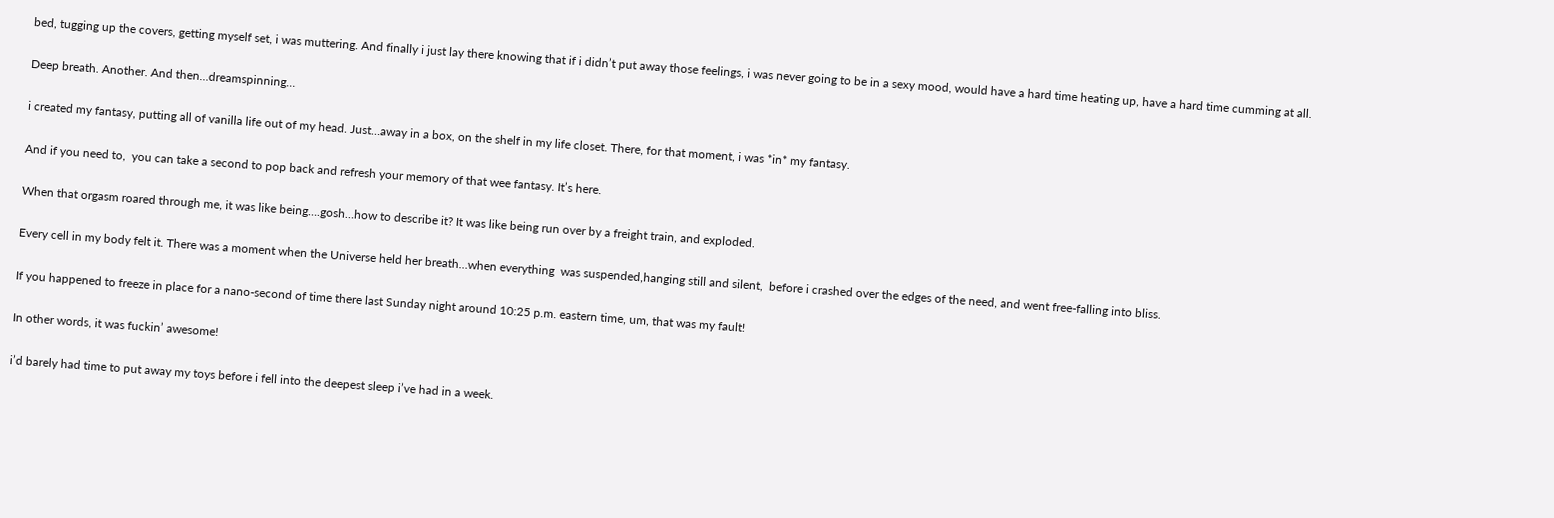bed, tugging up the covers, getting myself set, i was muttering. And finally i just lay there knowing that if i didn’t put away those feelings, i was never going to be in a sexy mood, would have a hard time heating up, have a hard time cumming at all.

Deep breath. Another. And then…dreamspinning…

i created my fantasy, putting all of vanilla life out of my head. Just…away in a box, on the shelf in my life closet. There, for that moment, i was *in* my fantasy.

And if you need to,  you can take a second to pop back and refresh your memory of that wee fantasy. It’s here.

When that orgasm roared through me, it was like being….gosh…how to describe it? It was like being run over by a freight train, and exploded.

Every cell in my body felt it. There was a moment when the Universe held her breath…when everything  was suspended,hanging still and silent,  before i crashed over the edges of the need, and went free-falling into bliss.

If you happened to freeze in place for a nano-second of time there last Sunday night around 10:25 p.m. eastern time, um, that was my fault!

In other words, it was fuckin’ awesome!

i’d barely had time to put away my toys before i fell into the deepest sleep i’ve had in a week.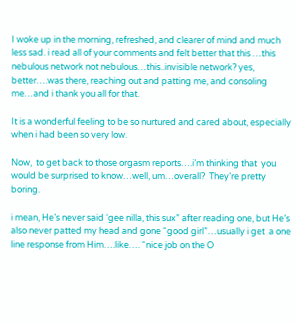I woke up in the morning, refreshed, and clearer of mind and much less sad. i read all of your comments and felt better that this …this nebulous network not nebulous…this..invisible network? yes, better….was there, reaching out and patting me, and consoling me…and i thank you all for that.

It is a wonderful feeling to be so nurtured and cared about, especially when i had been so very low.

Now,  to get back to those orgasm reports….i’m thinking that  you would be surprised to know…well, um…overall?  They’re pretty boring.

i mean, He’s never said ‘gee nilla, this sux” after reading one, but He’s also never patted my head and gone “good girl”…usually i get  a one line response from Him….like…. “nice job on the O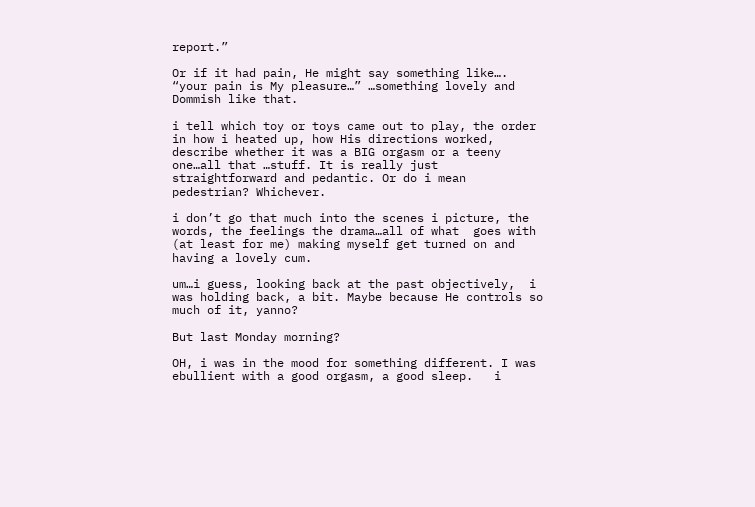report.”

Or if it had pain, He might say something like…. “your pain is My pleasure…” …something lovely and  Dommish like that.

i tell which toy or toys came out to play, the order in how i heated up, how His directions worked, describe whether it was a BIG orgasm or a teeny one…all that …stuff. It is really just straightforward and pedantic. Or do i mean pedestrian? Whichever.

i don’t go that much into the scenes i picture, the words, the feelings the drama…all of what  goes with (at least for me) making myself get turned on and having a lovely cum.

um…i guess, looking back at the past objectively,  i was holding back, a bit. Maybe because He controls so much of it, yanno?

But last Monday morning?

OH, i was in the mood for something different. I was ebullient with a good orgasm, a good sleep.   i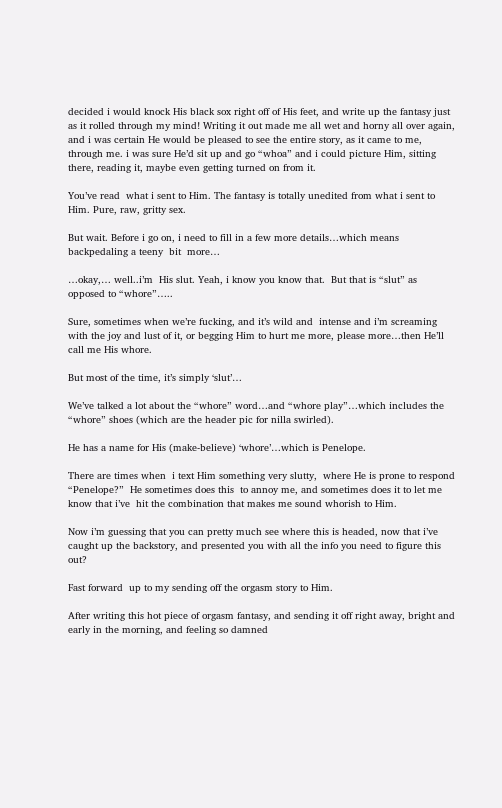decided i would knock His black sox right off of His feet, and write up the fantasy just as it rolled through my mind! Writing it out made me all wet and horny all over again, and i was certain He would be pleased to see the entire story, as it came to me, through me. i was sure He’d sit up and go “whoa” and i could picture Him, sitting there, reading it, maybe even getting turned on from it.

You’ve read  what i sent to Him. The fantasy is totally unedited from what i sent to Him. Pure, raw, gritty sex.

But wait. Before i go on, i need to fill in a few more details…which means backpedaling a teeny  bit  more…

…okay,… well..i’m  His slut. Yeah, i know you know that.  But that is “slut” as opposed to “whore”…..

Sure, sometimes when we’re fucking, and it’s wild and  intense and i’m screaming with the joy and lust of it, or begging Him to hurt me more, please more…then He’ll call me His whore.

But most of the time, it’s simply ‘slut’…

We’ve talked a lot about the “whore” word…and “whore play”…which includes the “whore” shoes (which are the header pic for nilla swirled).

He has a name for His (make-believe) ‘whore’…which is Penelope.

There are times when  i text Him something very slutty,  where He is prone to respond “Penelope?”  He sometimes does this  to annoy me, and sometimes does it to let me know that i’ve  hit the combination that makes me sound whorish to Him.

Now i’m guessing that you can pretty much see where this is headed, now that i’ve caught up the backstory, and presented you with all the info you need to figure this out?

Fast forward  up to my sending off the orgasm story to Him.

After writing this hot piece of orgasm fantasy, and sending it off right away, bright and early in the morning, and feeling so damned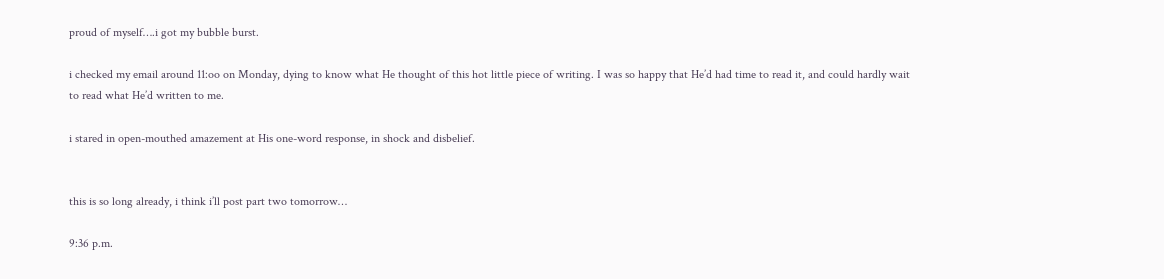proud of myself….i got my bubble burst.

i checked my email around 11:oo on Monday, dying to know what He thought of this hot little piece of writing. I was so happy that He’d had time to read it, and could hardly wait to read what He’d written to me.

i stared in open-mouthed amazement at His one-word response, in shock and disbelief.


this is so long already, i think i’ll post part two tomorrow…

9:36 p.m.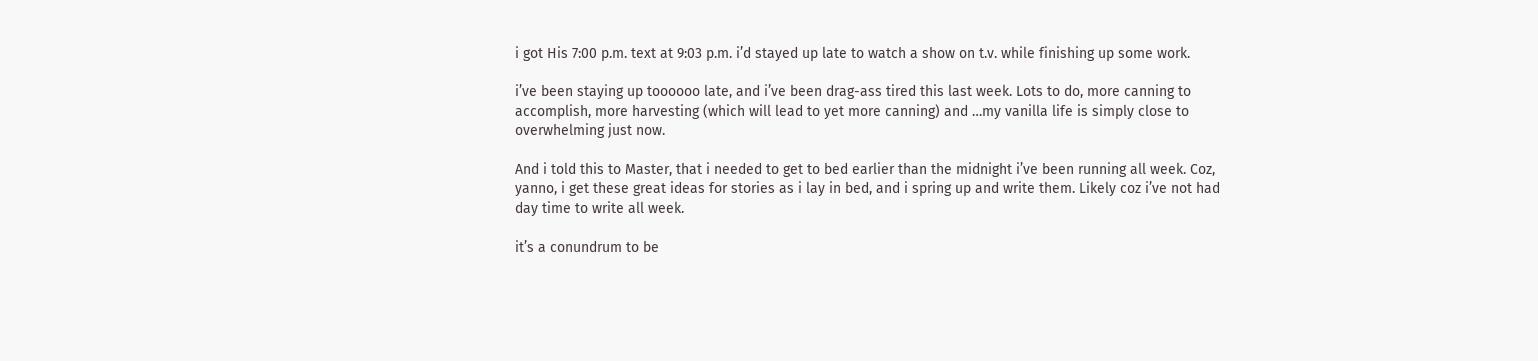i got His 7:00 p.m. text at 9:03 p.m. i’d stayed up late to watch a show on t.v. while finishing up some work.

i’ve been staying up toooooo late, and i’ve been drag-ass tired this last week. Lots to do, more canning to accomplish, more harvesting (which will lead to yet more canning) and …my vanilla life is simply close to overwhelming just now.

And i told this to Master, that i needed to get to bed earlier than the midnight i’ve been running all week. Coz, yanno, i get these great ideas for stories as i lay in bed, and i spring up and write them. Likely coz i’ve not had day time to write all week.

it’s a conundrum to be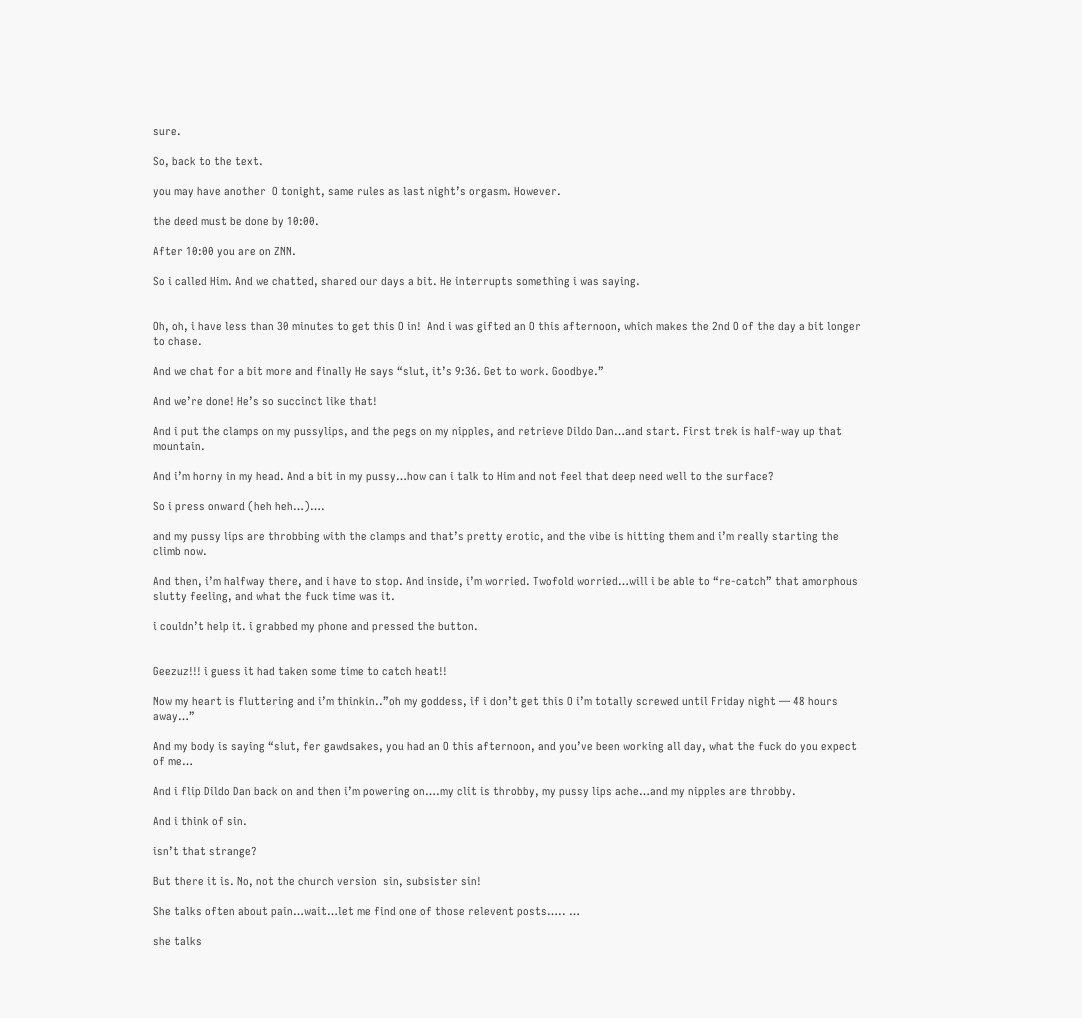sure.

So, back to the text.

you may have another  O tonight, same rules as last night’s orgasm. However.

the deed must be done by 10:00.

After 10:00 you are on ZNN.

So i called Him. And we chatted, shared our days a bit. He interrupts something i was saying.


Oh, oh, i have less than 30 minutes to get this O in!  And i was gifted an O this afternoon, which makes the 2nd O of the day a bit longer to chase.

And we chat for a bit more and finally He says “slut, it’s 9:36. Get to work. Goodbye.”

And we’re done! He’s so succinct like that!

And i put the clamps on my pussylips, and the pegs on my nipples, and retrieve Dildo Dan…and start. First trek is half-way up that mountain.

And i’m horny in my head. And a bit in my pussy…how can i talk to Him and not feel that deep need well to the surface?

So i press onward (heh heh…)….

and my pussy lips are throbbing with the clamps and that’s pretty erotic, and the vibe is hitting them and i’m really starting the climb now.

And then, i’m halfway there, and i have to stop. And inside, i’m worried. Twofold worried…will i be able to “re-catch” that amorphous slutty feeling, and what the fuck time was it.

i couldn’t help it. i grabbed my phone and pressed the button.


Geezuz!!! i guess it had taken some time to catch heat!!

Now my heart is fluttering and i’m thinkin..”oh my goddess, if i don’t get this O i’m totally screwed until Friday night — 48 hours away…”

And my body is saying “slut, fer gawdsakes, you had an O this afternoon, and you’ve been working all day, what the fuck do you expect of me…

And i flip Dildo Dan back on and then i’m powering on….my clit is throbby, my pussy lips ache…and my nipples are throbby.

And i think of sin.

isn’t that strange?

But there it is. No, not the church version  sin, subsister sin!

She talks often about pain…wait…let me find one of those relevent posts….. …

she talks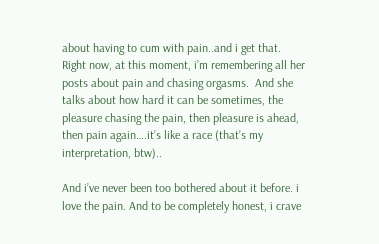about having to cum with pain..and i get that.  Right now, at this moment, i’m remembering all her posts about pain and chasing orgasms.  And she talks about how hard it can be sometimes, the pleasure chasing the pain, then pleasure is ahead, then pain again….it’s like a race (that’s my interpretation, btw)..

And i’ve never been too bothered about it before. i love the pain. And to be completely honest, i crave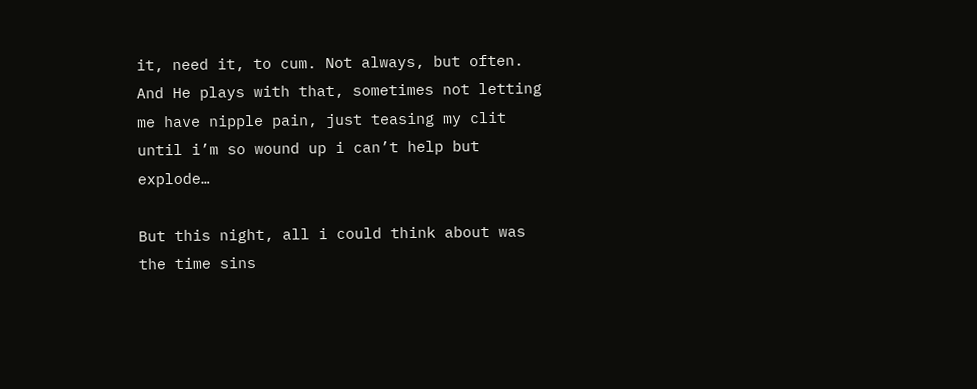it, need it, to cum. Not always, but often. And He plays with that, sometimes not letting me have nipple pain, just teasing my clit until i’m so wound up i can’t help but explode…

But this night, all i could think about was the time sins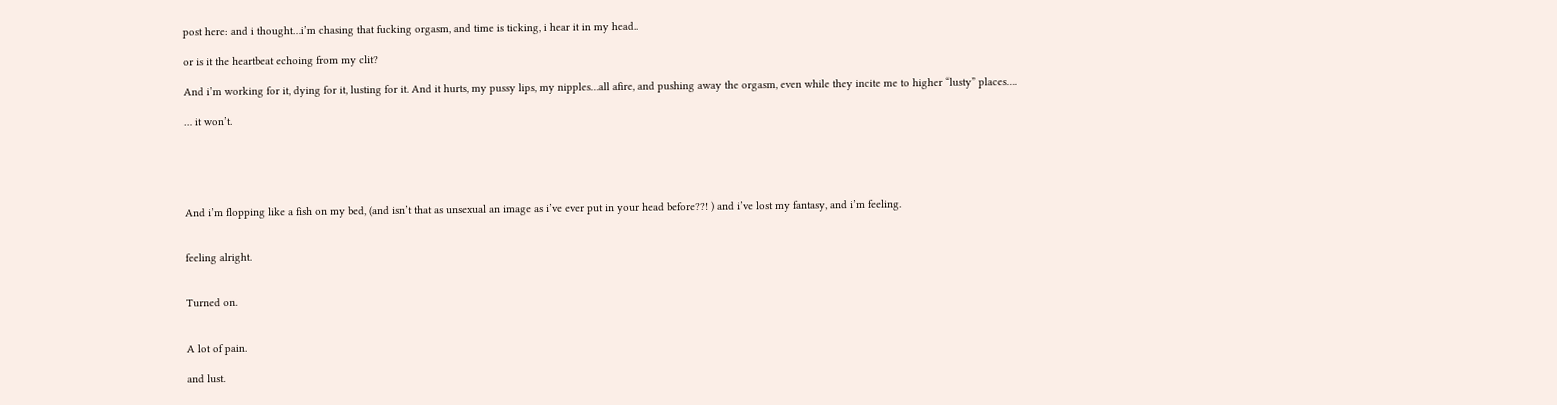post here: and i thought…i’m chasing that fucking orgasm, and time is ticking, i hear it in my head..

or is it the heartbeat echoing from my clit?

And i’m working for it, dying for it, lusting for it. And it hurts, my pussy lips, my nipples…all afire, and pushing away the orgasm, even while they incite me to higher “lusty” places….

… it won’t.





And i’m flopping like a fish on my bed, (and isn’t that as unsexual an image as i’ve ever put in your head before??! ) and i’ve lost my fantasy, and i’m feeling.


feeling alright.


Turned on.


A lot of pain.

and lust.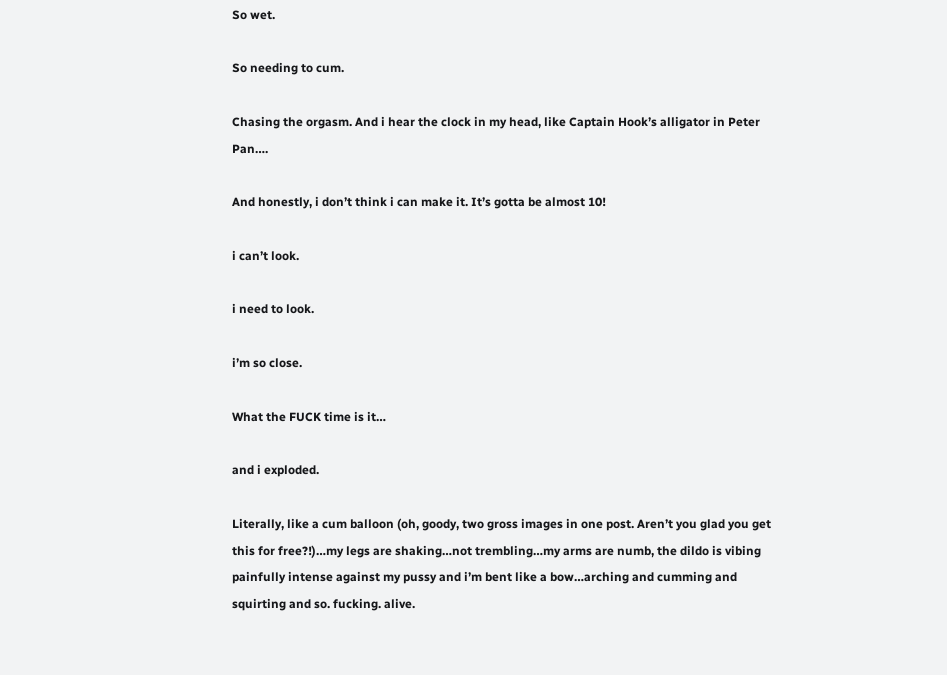So wet.

So needing to cum.

Chasing the orgasm. And i hear the clock in my head, like Captain Hook’s alligator in Peter Pan….

And honestly, i don’t think i can make it. It’s gotta be almost 10!

i can’t look.

i need to look.

i’m so close.

What the FUCK time is it…

and i exploded.

Literally, like a cum balloon (oh, goody, two gross images in one post. Aren’t you glad you get this for free?!)…my legs are shaking…not trembling…my arms are numb, the dildo is vibing painfully intense against my pussy and i’m bent like a bow…arching and cumming and squirting and so. fucking. alive.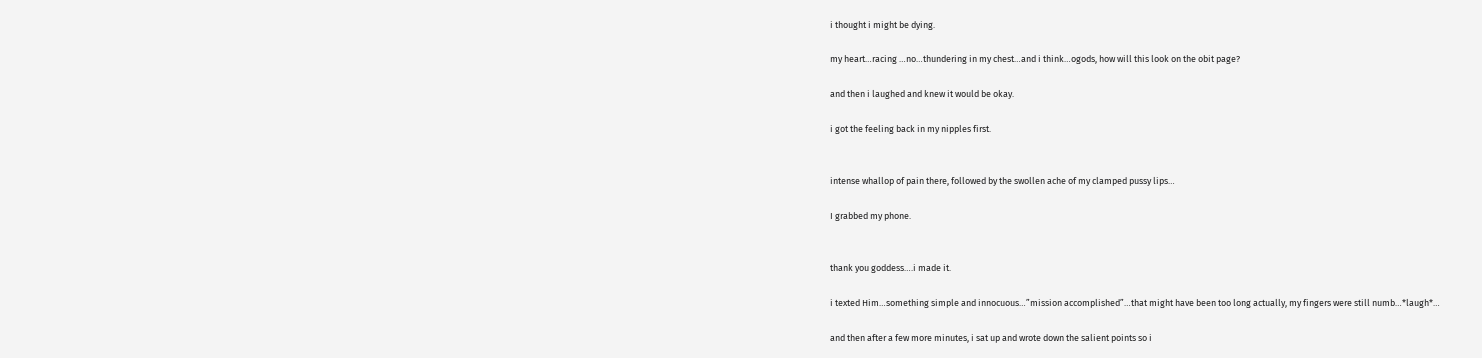i thought i might be dying.

my heart…racing …no…thundering in my chest…and i think…ogods, how will this look on the obit page?

and then i laughed and knew it would be okay.

i got the feeling back in my nipples first.


intense whallop of pain there, followed by the swollen ache of my clamped pussy lips…

I grabbed my phone.


thank you goddess….i made it.

i texted Him…something simple and innocuous…”mission accomplished”…that might have been too long actually, my fingers were still numb…*laugh*…

and then after a few more minutes, i sat up and wrote down the salient points so i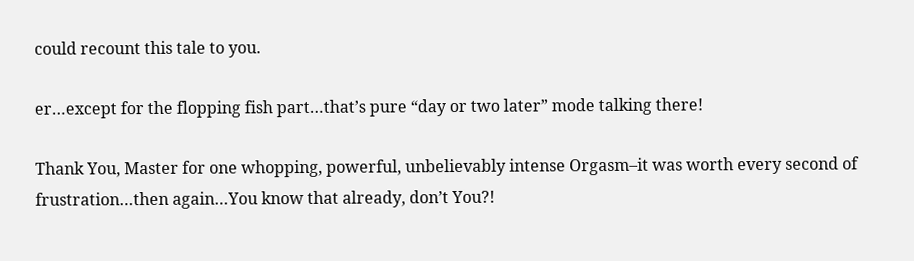could recount this tale to you.

er…except for the flopping fish part…that’s pure “day or two later” mode talking there!

Thank You, Master for one whopping, powerful, unbelievably intense Orgasm–it was worth every second of frustration…then again…You know that already, don’t You?!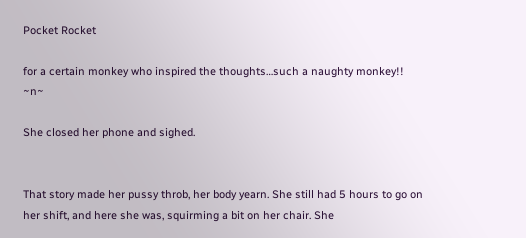Pocket Rocket

for a certain monkey who inspired the thoughts…such a naughty monkey!! ~n~

She closed her phone and sighed.


That story made her pussy throb, her body yearn. She still had 5 hours to go on her shift, and here she was, squirming a bit on her chair. She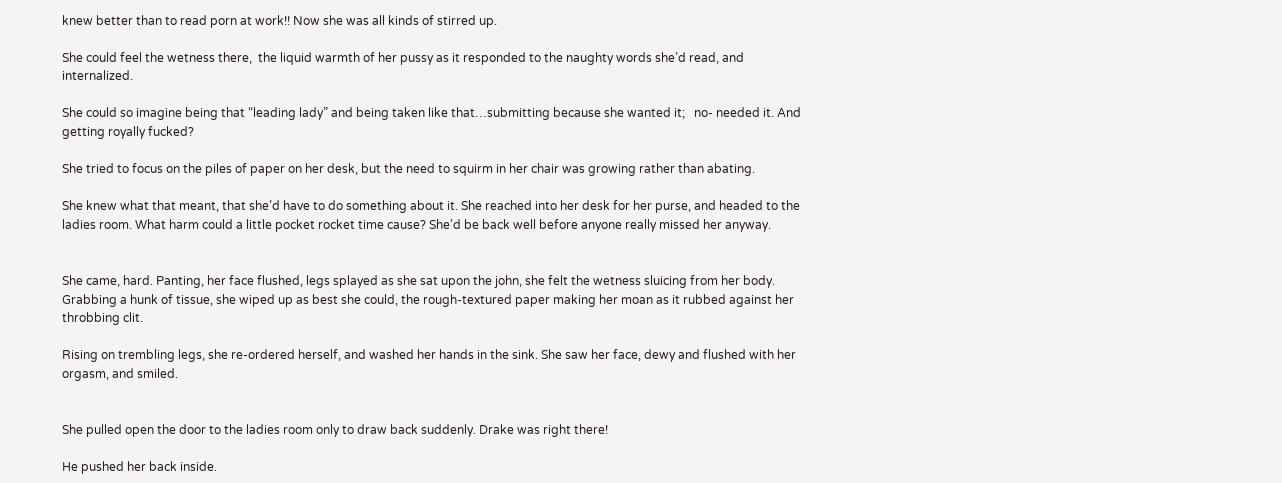knew better than to read porn at work!! Now she was all kinds of stirred up.

She could feel the wetness there,  the liquid warmth of her pussy as it responded to the naughty words she’d read, and internalized.

She could so imagine being that “leading lady” and being taken like that…submitting because she wanted it;   no- needed it. And getting royally fucked?

She tried to focus on the piles of paper on her desk, but the need to squirm in her chair was growing rather than abating.

She knew what that meant, that she’d have to do something about it. She reached into her desk for her purse, and headed to the ladies room. What harm could a little pocket rocket time cause? She’d be back well before anyone really missed her anyway.


She came, hard. Panting, her face flushed, legs splayed as she sat upon the john, she felt the wetness sluicing from her body. Grabbing a hunk of tissue, she wiped up as best she could, the rough-textured paper making her moan as it rubbed against her throbbing clit.

Rising on trembling legs, she re-ordered herself, and washed her hands in the sink. She saw her face, dewy and flushed with her orgasm, and smiled.


She pulled open the door to the ladies room only to draw back suddenly. Drake was right there!

He pushed her back inside.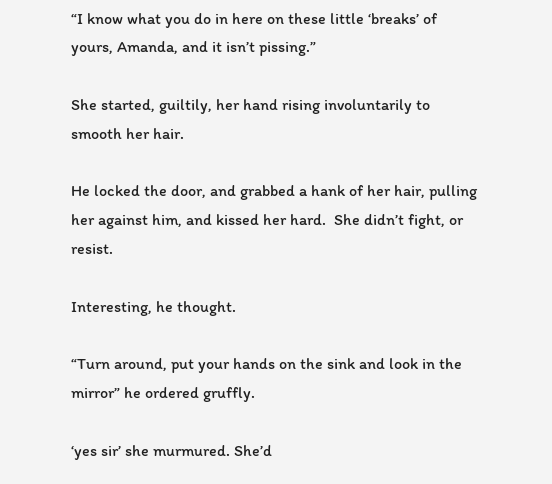“I know what you do in here on these little ‘breaks’ of yours, Amanda, and it isn’t pissing.”

She started, guiltily, her hand rising involuntarily to smooth her hair.

He locked the door, and grabbed a hank of her hair, pulling her against him, and kissed her hard.  She didn’t fight, or resist.

Interesting, he thought.

“Turn around, put your hands on the sink and look in the mirror” he ordered gruffly.

‘yes sir’ she murmured. She’d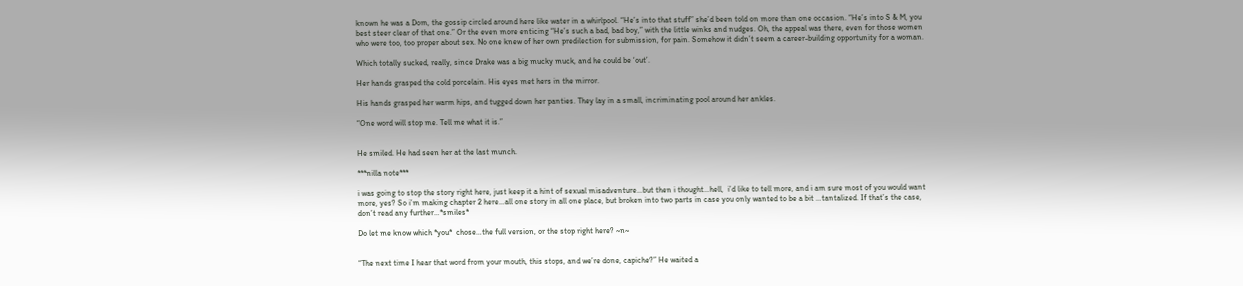known he was a Dom, the gossip circled around here like water in a whirlpool. “He’s into that stuff” she’d been told on more than one occasion. “He’s into S & M, you best steer clear of that one.” Or the even more enticing “He’s such a bad, bad boy,” with the little winks and nudges. Oh, the appeal was there, even for those women who were too, too proper about sex. No one knew of her own predilection for submission, for pain. Somehow it didn’t seem a career-building opportunity for a woman.

Which totally sucked, really, since Drake was a big mucky muck, and he could be ‘out’.

Her hands grasped the cold porcelain. His eyes met hers in the mirror.

His hands grasped her warm hips, and tugged down her panties. They lay in a small, incriminating pool around her ankles.

“One word will stop me. Tell me what it is.”


He smiled. He had seen her at the last munch.

***nilla note***

i was going to stop the story right here, just keep it a hint of sexual misadventure…but then i thought…hell,  i’d like to tell more, and i am sure most of you would want more, yes? So i’m making chapter 2 here…all one story in all one place, but broken into two parts in case you only wanted to be a bit …tantalized. If that’s the case, don’t read any further…*smiles*

Do let me know which *you*  chose…the full version, or the stop right here? ~n~


“The next time I hear that word from your mouth, this stops, and we’re done, capiche?” He waited a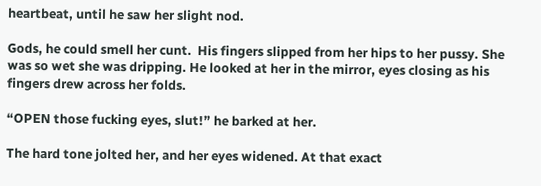heartbeat, until he saw her slight nod.

Gods, he could smell her cunt.  His fingers slipped from her hips to her pussy. She was so wet she was dripping. He looked at her in the mirror, eyes closing as his fingers drew across her folds.

“OPEN those fucking eyes, slut!” he barked at her.

The hard tone jolted her, and her eyes widened. At that exact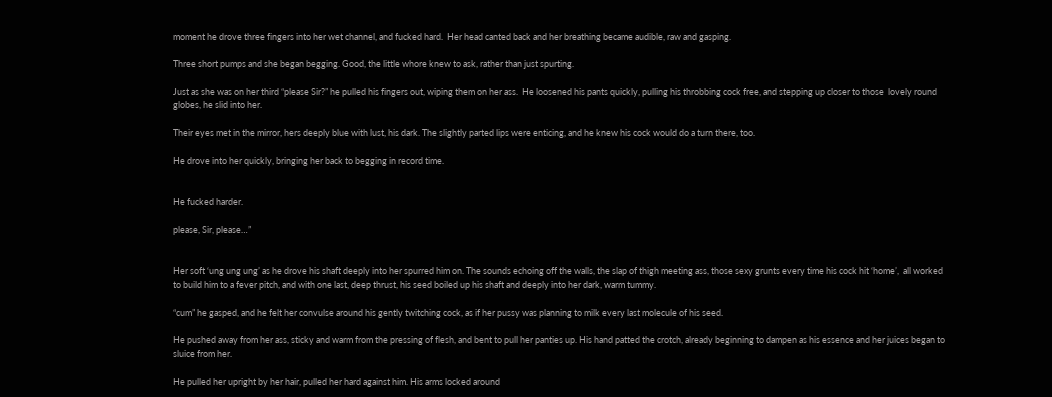moment he drove three fingers into her wet channel, and fucked hard.  Her head canted back and her breathing became audible, raw and gasping.

Three short pumps and she began begging. Good, the little whore knew to ask, rather than just spurting.

Just as she was on her third “please Sir?” he pulled his fingers out, wiping them on her ass.  He loosened his pants quickly, pulling his throbbing cock free, and stepping up closer to those  lovely round globes, he slid into her.

Their eyes met in the mirror, hers deeply blue with lust, his dark. The slightly parted lips were enticing, and he knew his cock would do a turn there, too.

He drove into her quickly, bringing her back to begging in record time.


He fucked harder.

please, Sir, please…”


Her soft ‘ung ung ung’ as he drove his shaft deeply into her spurred him on. The sounds echoing off the walls, the slap of thigh meeting ass, those sexy grunts every time his cock hit ‘home’,  all worked to build him to a fever pitch, and with one last, deep thrust, his seed boiled up his shaft and deeply into her dark, warm tummy.

“cum” he gasped, and he felt her convulse around his gently twitching cock, as if her pussy was planning to milk every last molecule of his seed.

He pushed away from her ass, sticky and warm from the pressing of flesh, and bent to pull her panties up. His hand patted the crotch, already beginning to dampen as his essence and her juices began to sluice from her.

He pulled her upright by her hair, pulled her hard against him. His arms locked around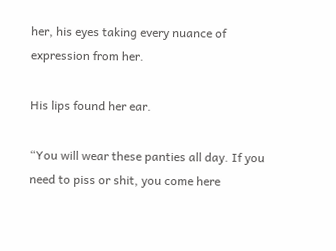her, his eyes taking every nuance of expression from her.

His lips found her ear.

“You will wear these panties all day. If you need to piss or shit, you come here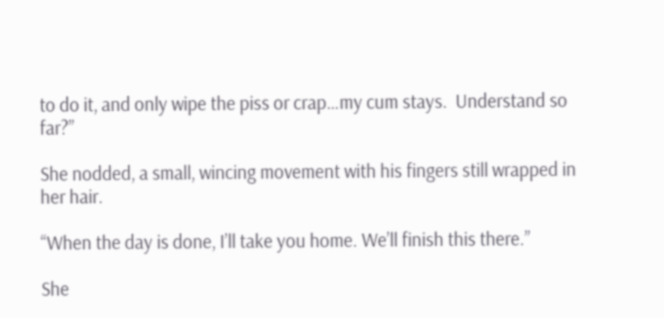to do it, and only wipe the piss or crap…my cum stays.  Understand so far?”

She nodded, a small, wincing movement with his fingers still wrapped in her hair.

“When the day is done, I’ll take you home. We’ll finish this there.”

She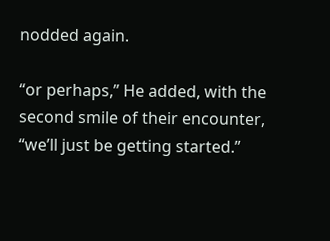nodded again.

“or perhaps,” He added, with the second smile of their encounter, “we’ll just be getting started.”